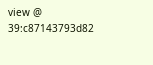view @ 39:c87143793d82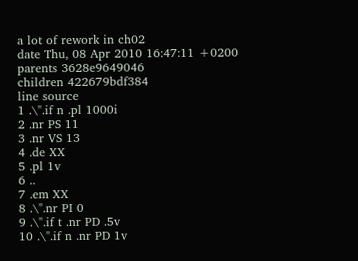a lot of rework in ch02
date Thu, 08 Apr 2010 16:47:11 +0200
parents 3628e9649046
children 422679bdf384
line source
1 .\".if n .pl 1000i
2 .nr PS 11
3 .nr VS 13
4 .de XX
5 .pl 1v
6 ..
7 .em XX
8 .\".nr PI 0
9 .\".if t .nr PD .5v
10 .\".if n .nr PD 1v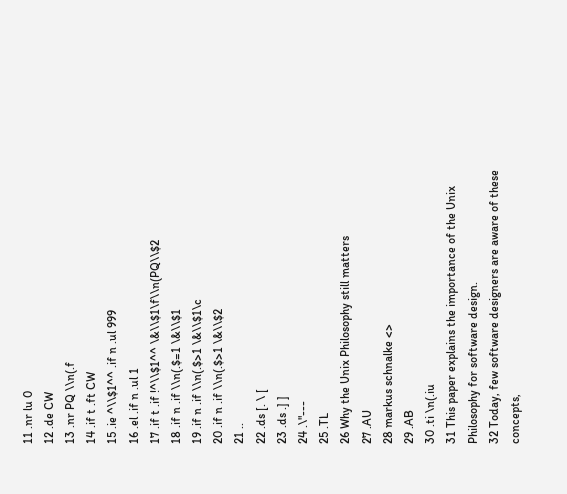11 .nr lu 0
12 .de CW
13 .nr PQ \\n(.f
14 .if t .ft CW
15 .ie ^\\$1^^ .if n .ul 999
16 .el .if n .ul 1
17 .if t .if !^\\$1^^ \&\\$1\f\\n(PQ\\$2
18 .if n .if \\n(.$=1 \&\\$1
19 .if n .if \\n(.$>1 \&\\$1\c
20 .if n .if \\n(.$>1 \&\\$2
21 ..
22 .ds [. \ [
23 .ds .] ]
24 .\"---
25 .TL
26 Why the Unix Philosophy still matters
27 .AU
28 markus schnalke <>
29 .AB
30 .ti \n(.iu
31 This paper explains the importance of the Unix Philosophy for software design.
32 Today, few software designers are aware of these concepts,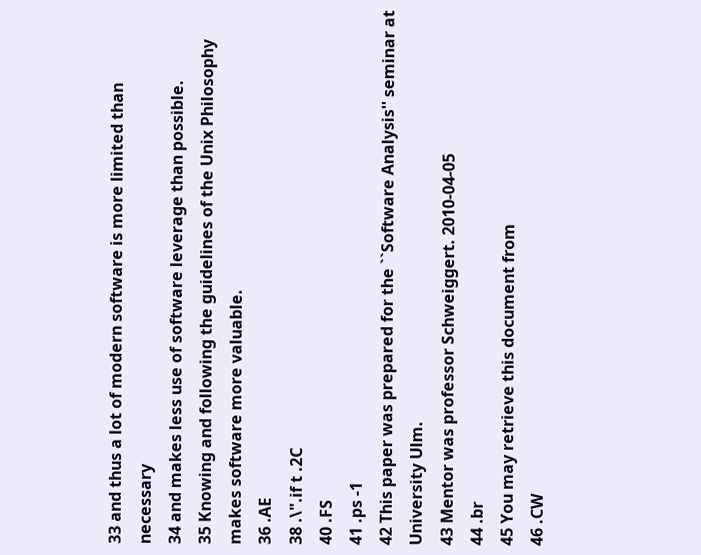33 and thus a lot of modern software is more limited than necessary
34 and makes less use of software leverage than possible.
35 Knowing and following the guidelines of the Unix Philosophy makes software more valuable.
36 .AE
38 .\".if t .2C
40 .FS
41 .ps -1
42 This paper was prepared for the ``Software Analysis'' seminar at University Ulm.
43 Mentor was professor Schweiggert. 2010-04-05
44 .br
45 You may retrieve this document from
46 .CW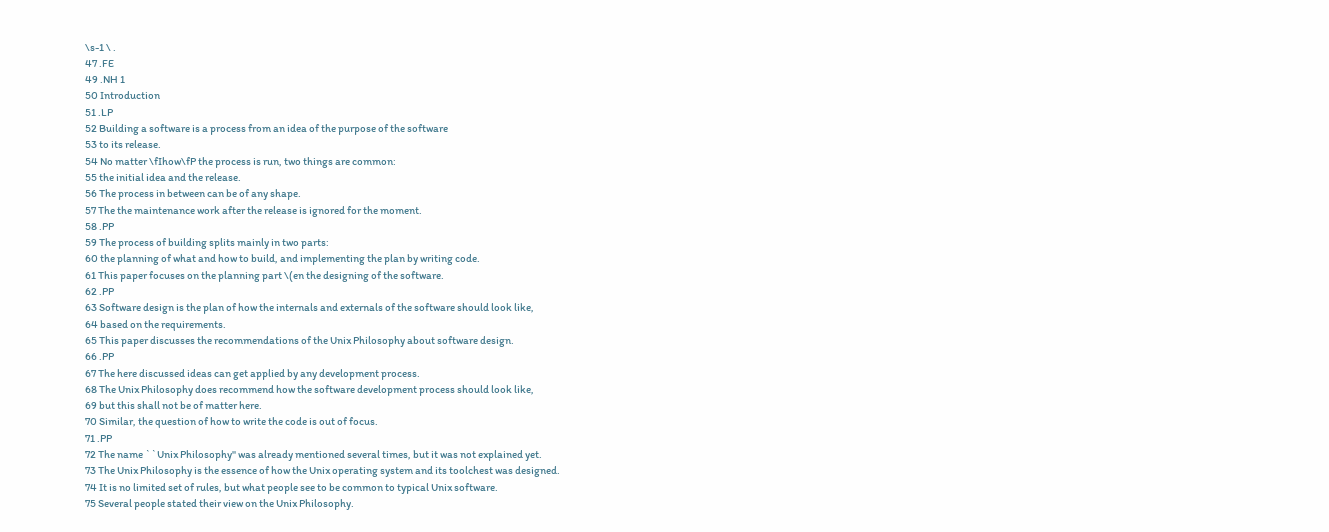\s-1 \ .
47 .FE
49 .NH 1
50 Introduction
51 .LP
52 Building a software is a process from an idea of the purpose of the software
53 to its release.
54 No matter \fIhow\fP the process is run, two things are common:
55 the initial idea and the release.
56 The process in between can be of any shape.
57 The the maintenance work after the release is ignored for the moment.
58 .PP
59 The process of building splits mainly in two parts:
60 the planning of what and how to build, and implementing the plan by writing code.
61 This paper focuses on the planning part \(en the designing of the software.
62 .PP
63 Software design is the plan of how the internals and externals of the software should look like,
64 based on the requirements.
65 This paper discusses the recommendations of the Unix Philosophy about software design.
66 .PP
67 The here discussed ideas can get applied by any development process.
68 The Unix Philosophy does recommend how the software development process should look like,
69 but this shall not be of matter here.
70 Similar, the question of how to write the code is out of focus.
71 .PP
72 The name ``Unix Philosophy'' was already mentioned several times, but it was not explained yet.
73 The Unix Philosophy is the essence of how the Unix operating system and its toolchest was designed.
74 It is no limited set of rules, but what people see to be common to typical Unix software.
75 Several people stated their view on the Unix Philosophy.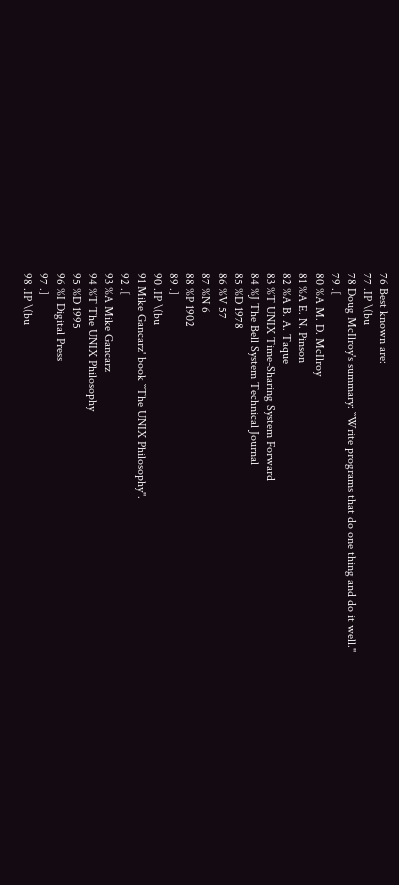76 Best known are:
77 .IP \(bu
78 Doug McIlroy's summary: ``Write programs that do one thing and do it well.''
79 .[
80 %A M. D. McIlroy
81 %A E. N. Pinson
82 %A B. A. Taque
83 %T UNIX Time-Sharing System Forward
84 %J The Bell System Technical Journal
85 %D 1978
86 %V 57
87 %N 6
88 %P 1902
89 .]
90 .IP \(bu
91 Mike Gancarz' book ``The UNIX Philosophy''.
92 .[
93 %A Mike Gancarz
94 %T The UNIX Philosophy
95 %D 1995
96 %I Digital Press
97 .]
98 .IP \(bu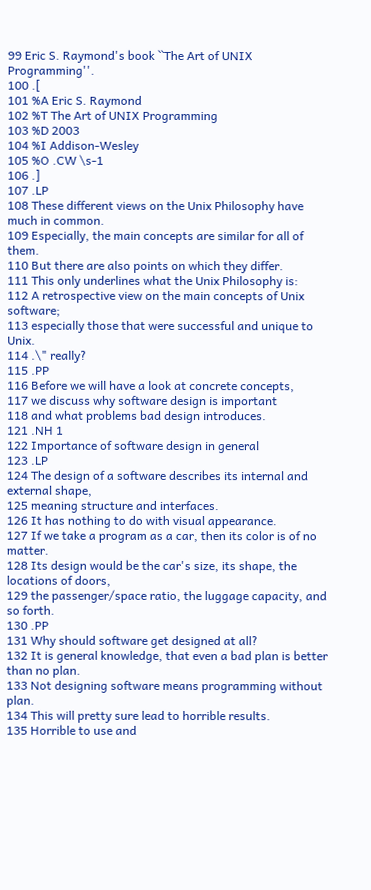99 Eric S. Raymond's book ``The Art of UNIX Programming''.
100 .[
101 %A Eric S. Raymond
102 %T The Art of UNIX Programming
103 %D 2003
104 %I Addison-Wesley
105 %O .CW \s-1
106 .]
107 .LP
108 These different views on the Unix Philosophy have much in common.
109 Especially, the main concepts are similar for all of them.
110 But there are also points on which they differ.
111 This only underlines what the Unix Philosophy is:
112 A retrospective view on the main concepts of Unix software;
113 especially those that were successful and unique to Unix.
114 .\" really?
115 .PP
116 Before we will have a look at concrete concepts,
117 we discuss why software design is important
118 and what problems bad design introduces.
121 .NH 1
122 Importance of software design in general
123 .LP
124 The design of a software describes its internal and external shape,
125 meaning structure and interfaces.
126 It has nothing to do with visual appearance.
127 If we take a program as a car, then its color is of no matter.
128 Its design would be the car's size, its shape, the locations of doors,
129 the passenger/space ratio, the luggage capacity, and so forth.
130 .PP
131 Why should software get designed at all?
132 It is general knowledge, that even a bad plan is better than no plan.
133 Not designing software means programming without plan.
134 This will pretty sure lead to horrible results.
135 Horrible to use and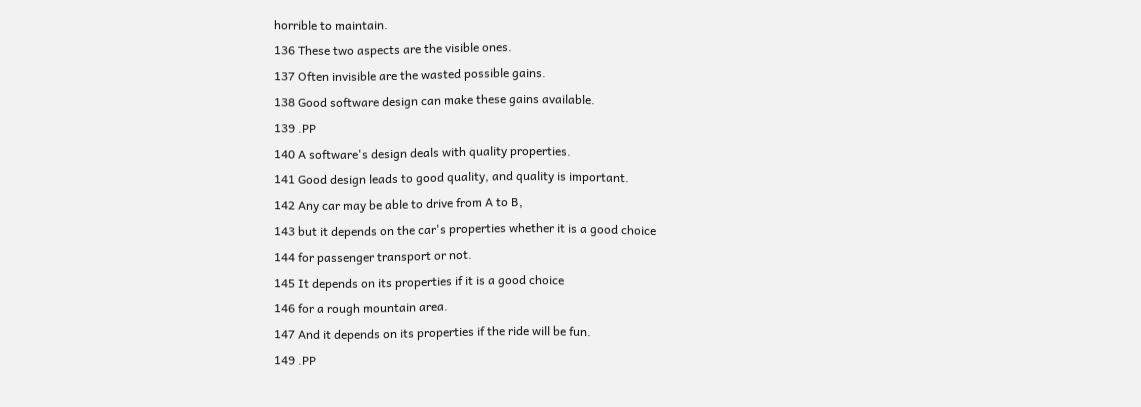horrible to maintain.
136 These two aspects are the visible ones.
137 Often invisible are the wasted possible gains.
138 Good software design can make these gains available.
139 .PP
140 A software's design deals with quality properties.
141 Good design leads to good quality, and quality is important.
142 Any car may be able to drive from A to B,
143 but it depends on the car's properties whether it is a good choice
144 for passenger transport or not.
145 It depends on its properties if it is a good choice
146 for a rough mountain area.
147 And it depends on its properties if the ride will be fun.
149 .PP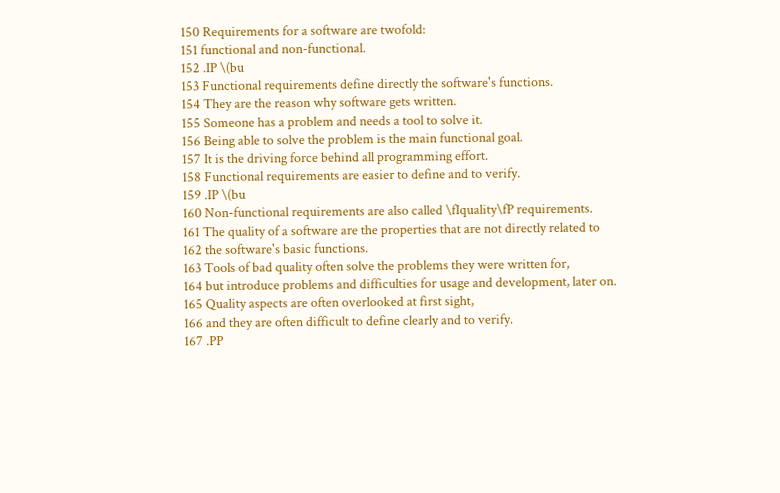150 Requirements for a software are twofold:
151 functional and non-functional.
152 .IP \(bu
153 Functional requirements define directly the software's functions.
154 They are the reason why software gets written.
155 Someone has a problem and needs a tool to solve it.
156 Being able to solve the problem is the main functional goal.
157 It is the driving force behind all programming effort.
158 Functional requirements are easier to define and to verify.
159 .IP \(bu
160 Non-functional requirements are also called \fIquality\fP requirements.
161 The quality of a software are the properties that are not directly related to
162 the software's basic functions.
163 Tools of bad quality often solve the problems they were written for,
164 but introduce problems and difficulties for usage and development, later on.
165 Quality aspects are often overlooked at first sight,
166 and they are often difficult to define clearly and to verify.
167 .PP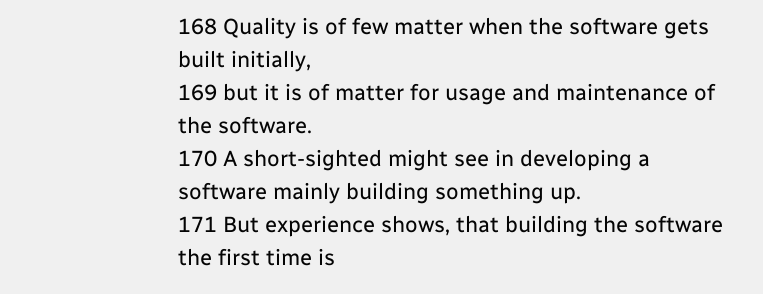168 Quality is of few matter when the software gets built initially,
169 but it is of matter for usage and maintenance of the software.
170 A short-sighted might see in developing a software mainly building something up.
171 But experience shows, that building the software the first time is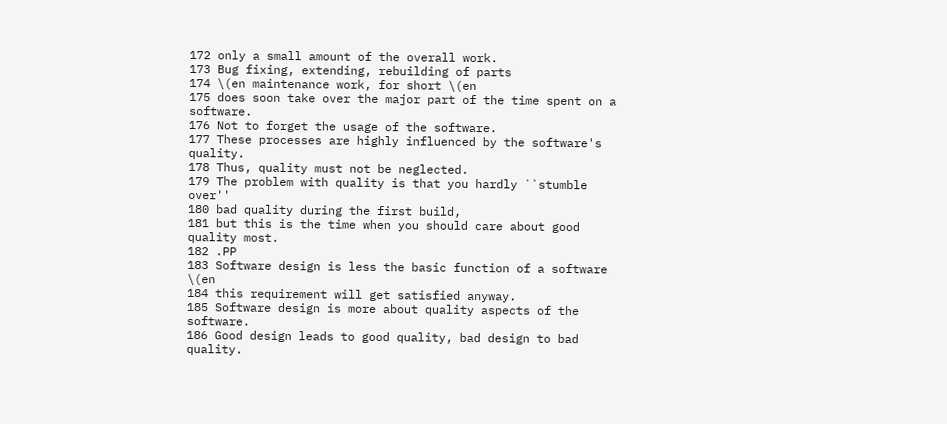172 only a small amount of the overall work.
173 Bug fixing, extending, rebuilding of parts
174 \(en maintenance work, for short \(en
175 does soon take over the major part of the time spent on a software.
176 Not to forget the usage of the software.
177 These processes are highly influenced by the software's quality.
178 Thus, quality must not be neglected.
179 The problem with quality is that you hardly ``stumble over''
180 bad quality during the first build,
181 but this is the time when you should care about good quality most.
182 .PP
183 Software design is less the basic function of a software \(en
184 this requirement will get satisfied anyway.
185 Software design is more about quality aspects of the software.
186 Good design leads to good quality, bad design to bad quality.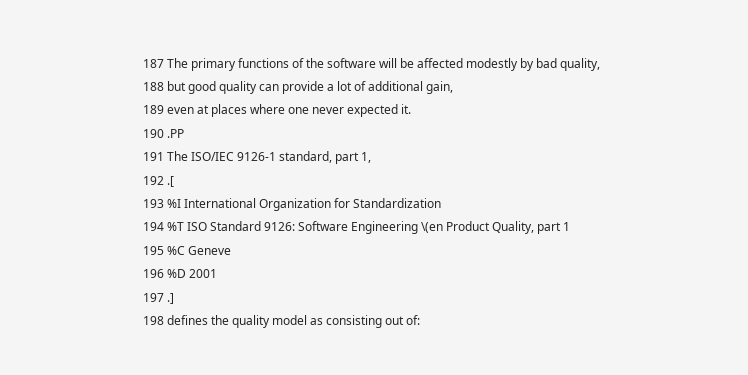187 The primary functions of the software will be affected modestly by bad quality,
188 but good quality can provide a lot of additional gain,
189 even at places where one never expected it.
190 .PP
191 The ISO/IEC 9126-1 standard, part 1,
192 .[
193 %I International Organization for Standardization
194 %T ISO Standard 9126: Software Engineering \(en Product Quality, part 1
195 %C Geneve
196 %D 2001
197 .]
198 defines the quality model as consisting out of: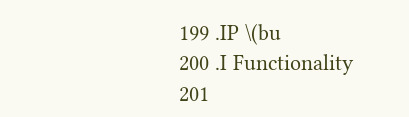199 .IP \(bu
200 .I Functionality
201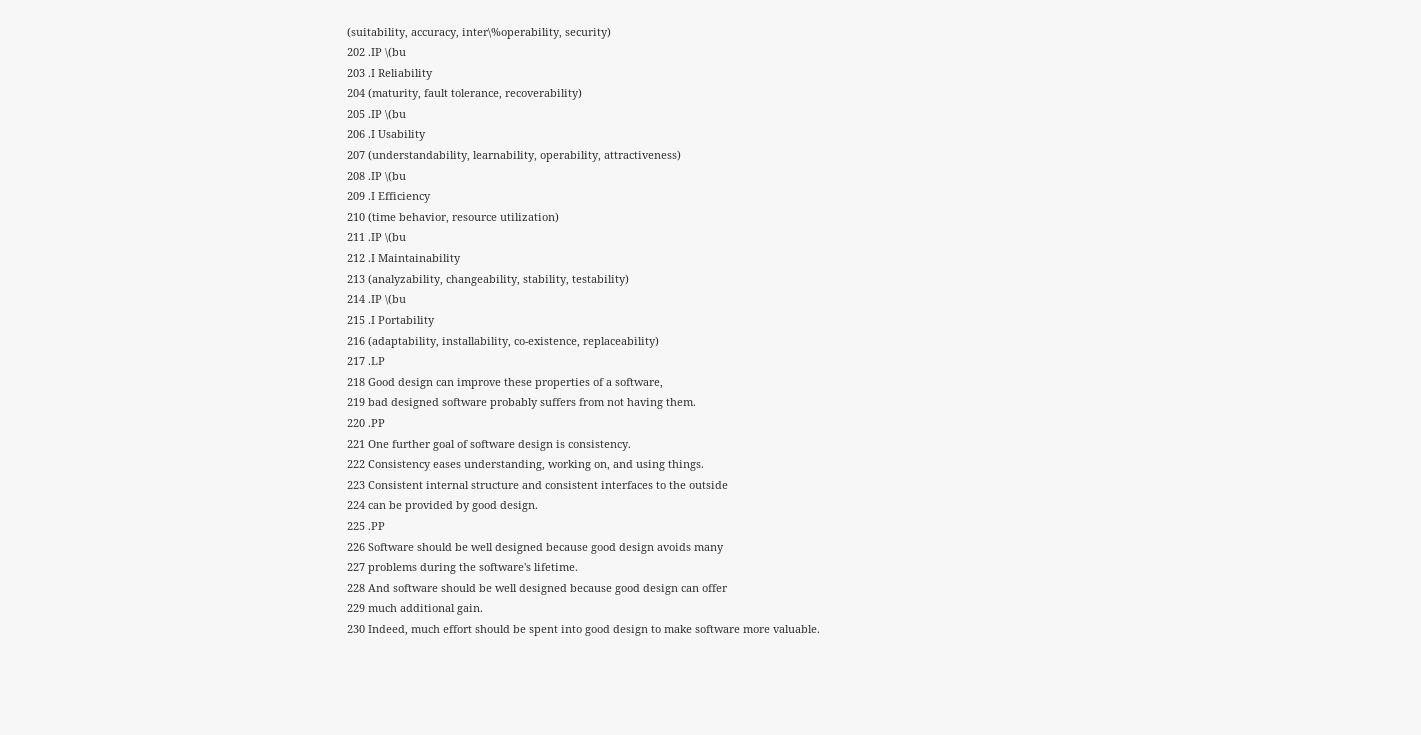(suitability, accuracy, inter\%operability, security)
202 .IP \(bu
203 .I Reliability
204 (maturity, fault tolerance, recoverability)
205 .IP \(bu
206 .I Usability
207 (understandability, learnability, operability, attractiveness)
208 .IP \(bu
209 .I Efficiency
210 (time behavior, resource utilization)
211 .IP \(bu
212 .I Maintainability
213 (analyzability, changeability, stability, testability)
214 .IP \(bu
215 .I Portability
216 (adaptability, installability, co-existence, replaceability)
217 .LP
218 Good design can improve these properties of a software,
219 bad designed software probably suffers from not having them.
220 .PP
221 One further goal of software design is consistency.
222 Consistency eases understanding, working on, and using things.
223 Consistent internal structure and consistent interfaces to the outside
224 can be provided by good design.
225 .PP
226 Software should be well designed because good design avoids many
227 problems during the software's lifetime.
228 And software should be well designed because good design can offer
229 much additional gain.
230 Indeed, much effort should be spent into good design to make software more valuable.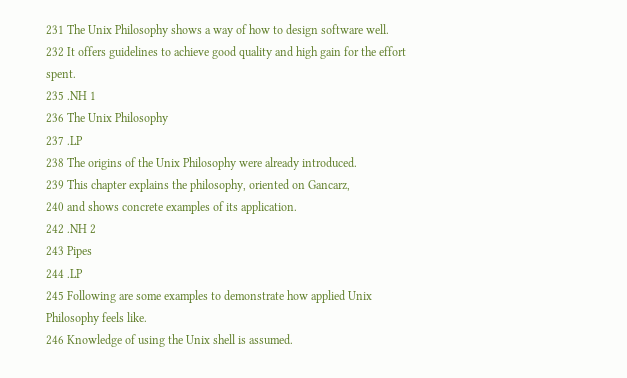231 The Unix Philosophy shows a way of how to design software well.
232 It offers guidelines to achieve good quality and high gain for the effort spent.
235 .NH 1
236 The Unix Philosophy
237 .LP
238 The origins of the Unix Philosophy were already introduced.
239 This chapter explains the philosophy, oriented on Gancarz,
240 and shows concrete examples of its application.
242 .NH 2
243 Pipes
244 .LP
245 Following are some examples to demonstrate how applied Unix Philosophy feels like.
246 Knowledge of using the Unix shell is assumed.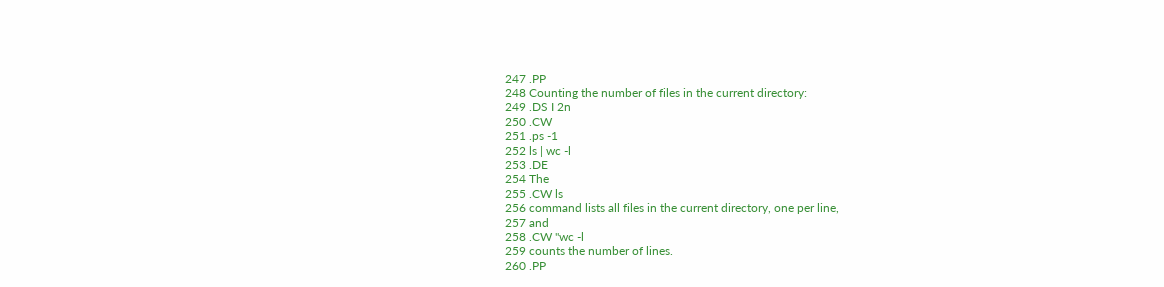247 .PP
248 Counting the number of files in the current directory:
249 .DS I 2n
250 .CW
251 .ps -1
252 ls | wc -l
253 .DE
254 The
255 .CW ls
256 command lists all files in the current directory, one per line,
257 and
258 .CW "wc -l
259 counts the number of lines.
260 .PP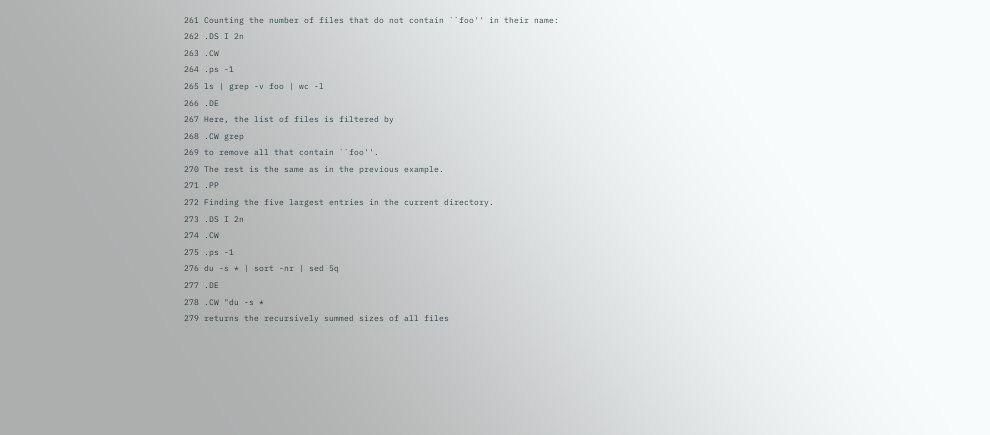261 Counting the number of files that do not contain ``foo'' in their name:
262 .DS I 2n
263 .CW
264 .ps -1
265 ls | grep -v foo | wc -l
266 .DE
267 Here, the list of files is filtered by
268 .CW grep
269 to remove all that contain ``foo''.
270 The rest is the same as in the previous example.
271 .PP
272 Finding the five largest entries in the current directory.
273 .DS I 2n
274 .CW
275 .ps -1
276 du -s * | sort -nr | sed 5q
277 .DE
278 .CW "du -s *
279 returns the recursively summed sizes of all files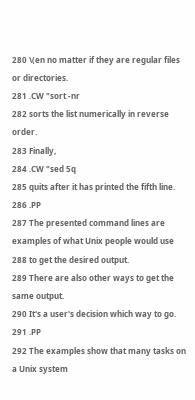280 \(en no matter if they are regular files or directories.
281 .CW "sort -nr
282 sorts the list numerically in reverse order.
283 Finally,
284 .CW "sed 5q
285 quits after it has printed the fifth line.
286 .PP
287 The presented command lines are examples of what Unix people would use
288 to get the desired output.
289 There are also other ways to get the same output.
290 It's a user's decision which way to go.
291 .PP
292 The examples show that many tasks on a Unix system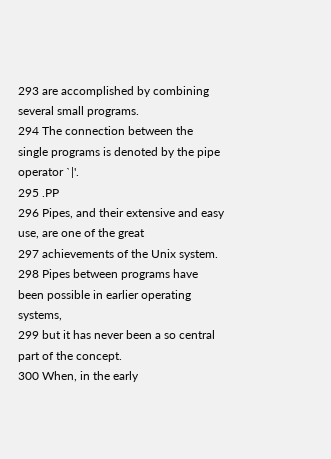293 are accomplished by combining several small programs.
294 The connection between the single programs is denoted by the pipe operator `|'.
295 .PP
296 Pipes, and their extensive and easy use, are one of the great
297 achievements of the Unix system.
298 Pipes between programs have been possible in earlier operating systems,
299 but it has never been a so central part of the concept.
300 When, in the early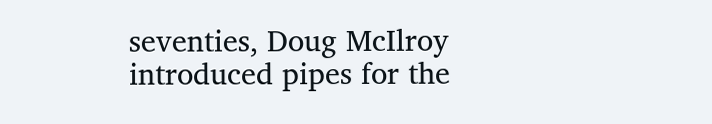seventies, Doug McIlroy introduced pipes for the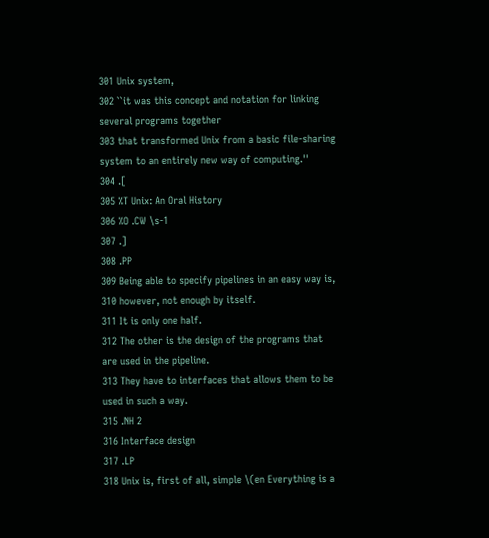301 Unix system,
302 ``it was this concept and notation for linking several programs together
303 that transformed Unix from a basic file-sharing system to an entirely new way of computing.''
304 .[
305 %T Unix: An Oral History
306 %O .CW \s-1
307 .]
308 .PP
309 Being able to specify pipelines in an easy way is,
310 however, not enough by itself.
311 It is only one half.
312 The other is the design of the programs that are used in the pipeline.
313 They have to interfaces that allows them to be used in such a way.
315 .NH 2
316 Interface design
317 .LP
318 Unix is, first of all, simple \(en Everything is a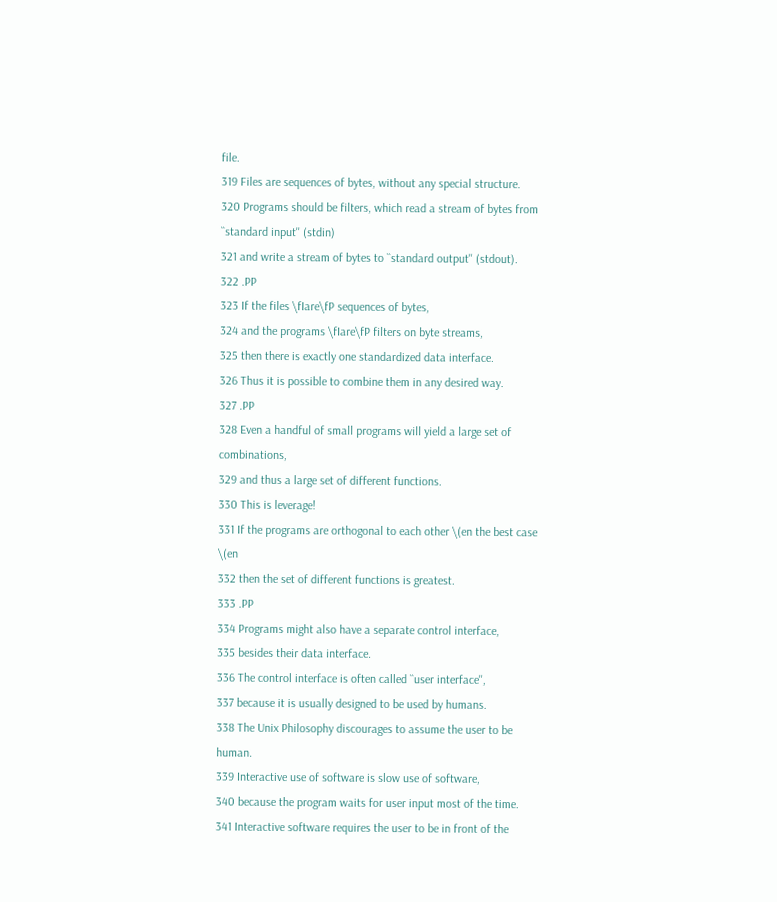file.
319 Files are sequences of bytes, without any special structure.
320 Programs should be filters, which read a stream of bytes from ``standard input'' (stdin)
321 and write a stream of bytes to ``standard output'' (stdout).
322 .PP
323 If the files \fIare\fP sequences of bytes,
324 and the programs \fIare\fP filters on byte streams,
325 then there is exactly one standardized data interface.
326 Thus it is possible to combine them in any desired way.
327 .PP
328 Even a handful of small programs will yield a large set of combinations,
329 and thus a large set of different functions.
330 This is leverage!
331 If the programs are orthogonal to each other \(en the best case \(en
332 then the set of different functions is greatest.
333 .PP
334 Programs might also have a separate control interface,
335 besides their data interface.
336 The control interface is often called ``user interface'',
337 because it is usually designed to be used by humans.
338 The Unix Philosophy discourages to assume the user to be human.
339 Interactive use of software is slow use of software,
340 because the program waits for user input most of the time.
341 Interactive software requires the user to be in front of the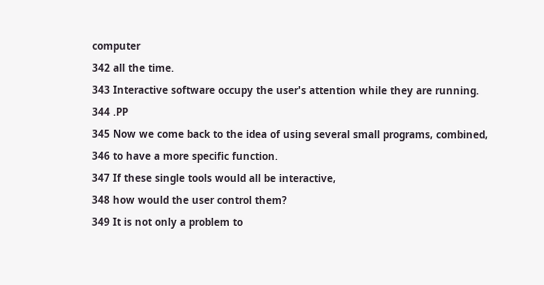computer
342 all the time.
343 Interactive software occupy the user's attention while they are running.
344 .PP
345 Now we come back to the idea of using several small programs, combined,
346 to have a more specific function.
347 If these single tools would all be interactive,
348 how would the user control them?
349 It is not only a problem to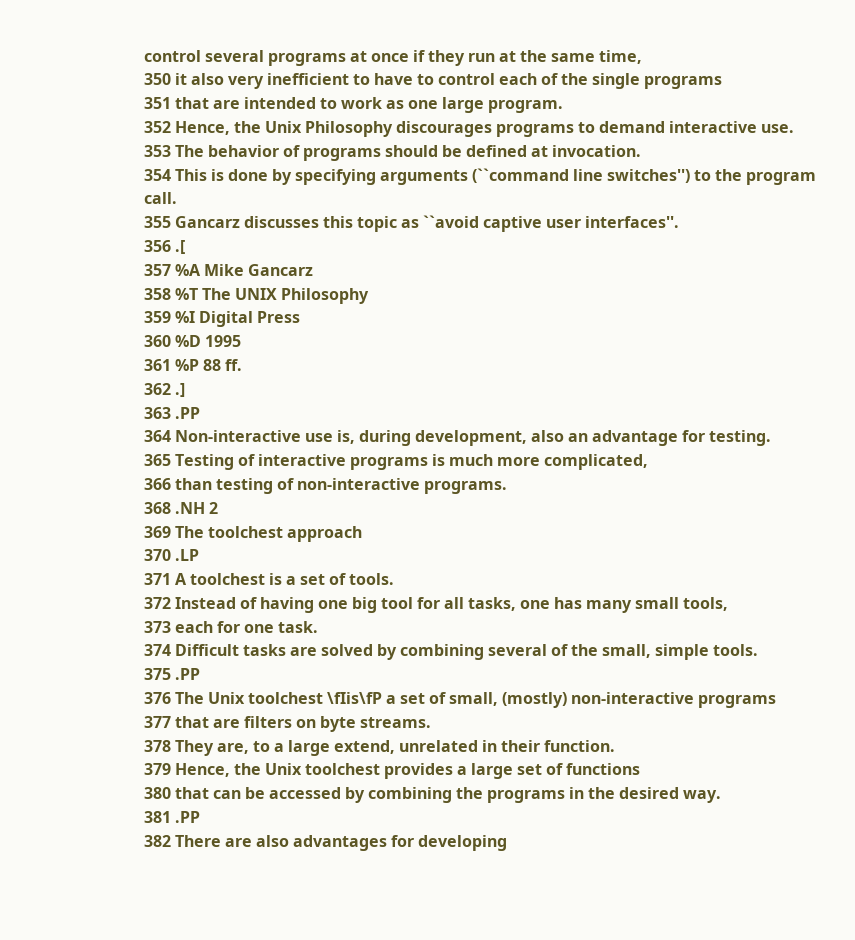control several programs at once if they run at the same time,
350 it also very inefficient to have to control each of the single programs
351 that are intended to work as one large program.
352 Hence, the Unix Philosophy discourages programs to demand interactive use.
353 The behavior of programs should be defined at invocation.
354 This is done by specifying arguments (``command line switches'') to the program call.
355 Gancarz discusses this topic as ``avoid captive user interfaces''.
356 .[
357 %A Mike Gancarz
358 %T The UNIX Philosophy
359 %I Digital Press
360 %D 1995
361 %P 88 ff.
362 .]
363 .PP
364 Non-interactive use is, during development, also an advantage for testing.
365 Testing of interactive programs is much more complicated,
366 than testing of non-interactive programs.
368 .NH 2
369 The toolchest approach
370 .LP
371 A toolchest is a set of tools.
372 Instead of having one big tool for all tasks, one has many small tools,
373 each for one task.
374 Difficult tasks are solved by combining several of the small, simple tools.
375 .PP
376 The Unix toolchest \fIis\fP a set of small, (mostly) non-interactive programs
377 that are filters on byte streams.
378 They are, to a large extend, unrelated in their function.
379 Hence, the Unix toolchest provides a large set of functions
380 that can be accessed by combining the programs in the desired way.
381 .PP
382 There are also advantages for developing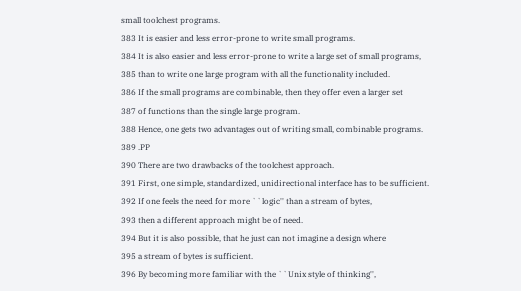small toolchest programs.
383 It is easier and less error-prone to write small programs.
384 It is also easier and less error-prone to write a large set of small programs,
385 than to write one large program with all the functionality included.
386 If the small programs are combinable, then they offer even a larger set
387 of functions than the single large program.
388 Hence, one gets two advantages out of writing small, combinable programs.
389 .PP
390 There are two drawbacks of the toolchest approach.
391 First, one simple, standardized, unidirectional interface has to be sufficient.
392 If one feels the need for more ``logic'' than a stream of bytes,
393 then a different approach might be of need.
394 But it is also possible, that he just can not imagine a design where
395 a stream of bytes is sufficient.
396 By becoming more familiar with the ``Unix style of thinking'',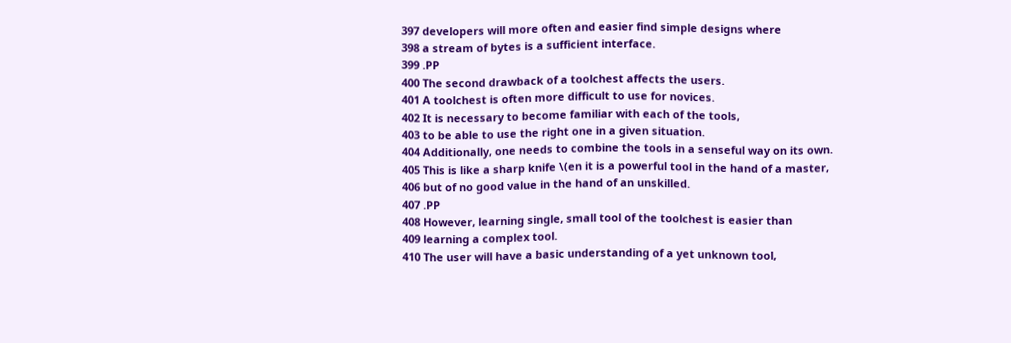397 developers will more often and easier find simple designs where
398 a stream of bytes is a sufficient interface.
399 .PP
400 The second drawback of a toolchest affects the users.
401 A toolchest is often more difficult to use for novices.
402 It is necessary to become familiar with each of the tools,
403 to be able to use the right one in a given situation.
404 Additionally, one needs to combine the tools in a senseful way on its own.
405 This is like a sharp knife \(en it is a powerful tool in the hand of a master,
406 but of no good value in the hand of an unskilled.
407 .PP
408 However, learning single, small tool of the toolchest is easier than
409 learning a complex tool.
410 The user will have a basic understanding of a yet unknown tool,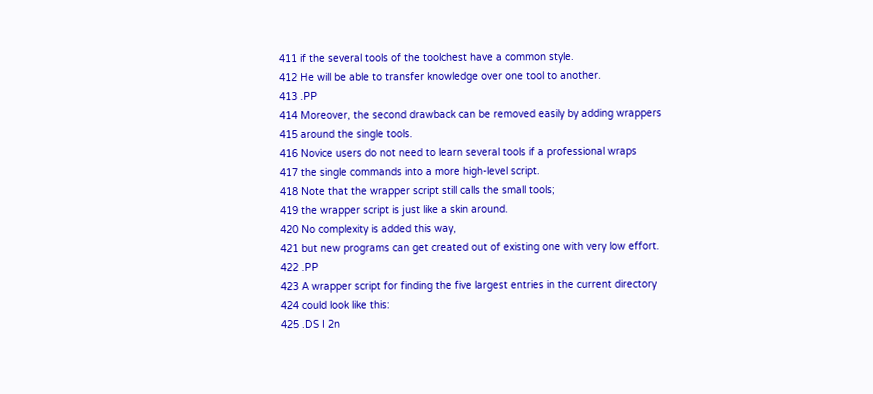411 if the several tools of the toolchest have a common style.
412 He will be able to transfer knowledge over one tool to another.
413 .PP
414 Moreover, the second drawback can be removed easily by adding wrappers
415 around the single tools.
416 Novice users do not need to learn several tools if a professional wraps
417 the single commands into a more high-level script.
418 Note that the wrapper script still calls the small tools;
419 the wrapper script is just like a skin around.
420 No complexity is added this way,
421 but new programs can get created out of existing one with very low effort.
422 .PP
423 A wrapper script for finding the five largest entries in the current directory
424 could look like this:
425 .DS I 2n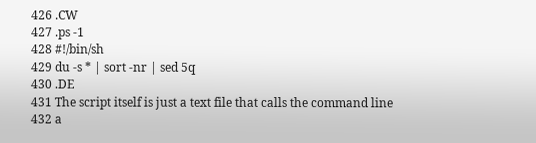426 .CW
427 .ps -1
428 #!/bin/sh
429 du -s * | sort -nr | sed 5q
430 .DE
431 The script itself is just a text file that calls the command line
432 a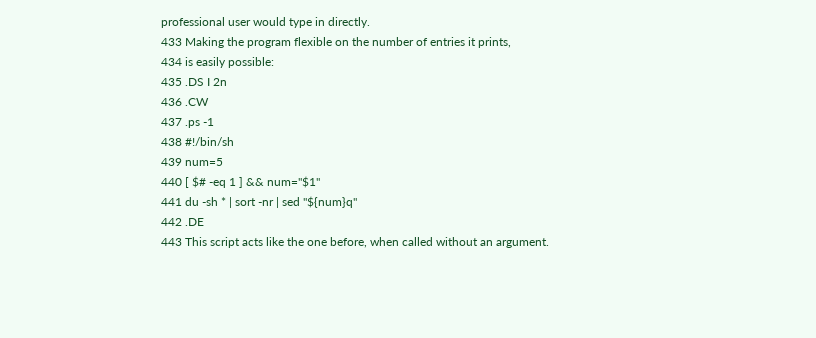professional user would type in directly.
433 Making the program flexible on the number of entries it prints,
434 is easily possible:
435 .DS I 2n
436 .CW
437 .ps -1
438 #!/bin/sh
439 num=5
440 [ $# -eq 1 ] && num="$1"
441 du -sh * | sort -nr | sed "${num}q"
442 .DE
443 This script acts like the one before, when called without an argument.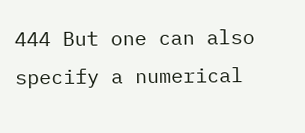444 But one can also specify a numerical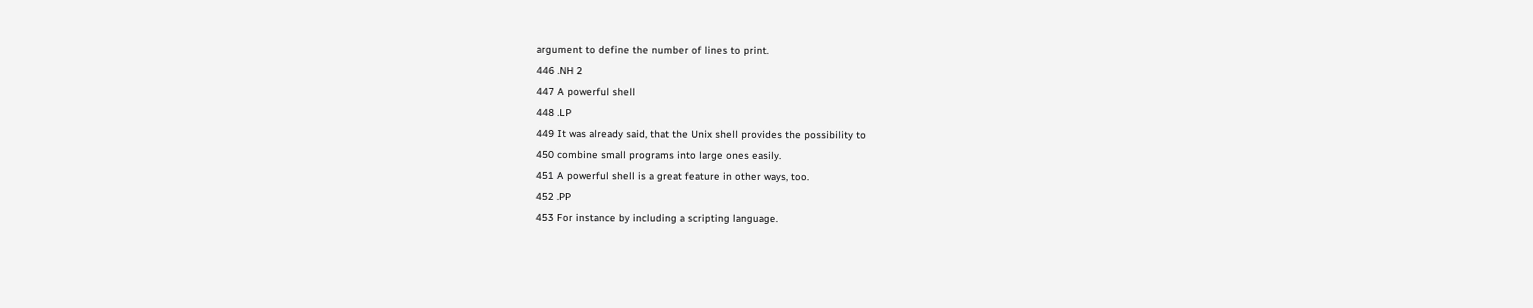argument to define the number of lines to print.
446 .NH 2
447 A powerful shell
448 .LP
449 It was already said, that the Unix shell provides the possibility to
450 combine small programs into large ones easily.
451 A powerful shell is a great feature in other ways, too.
452 .PP
453 For instance by including a scripting language.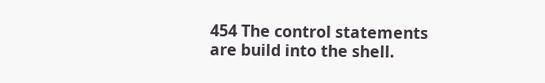454 The control statements are build into the shell.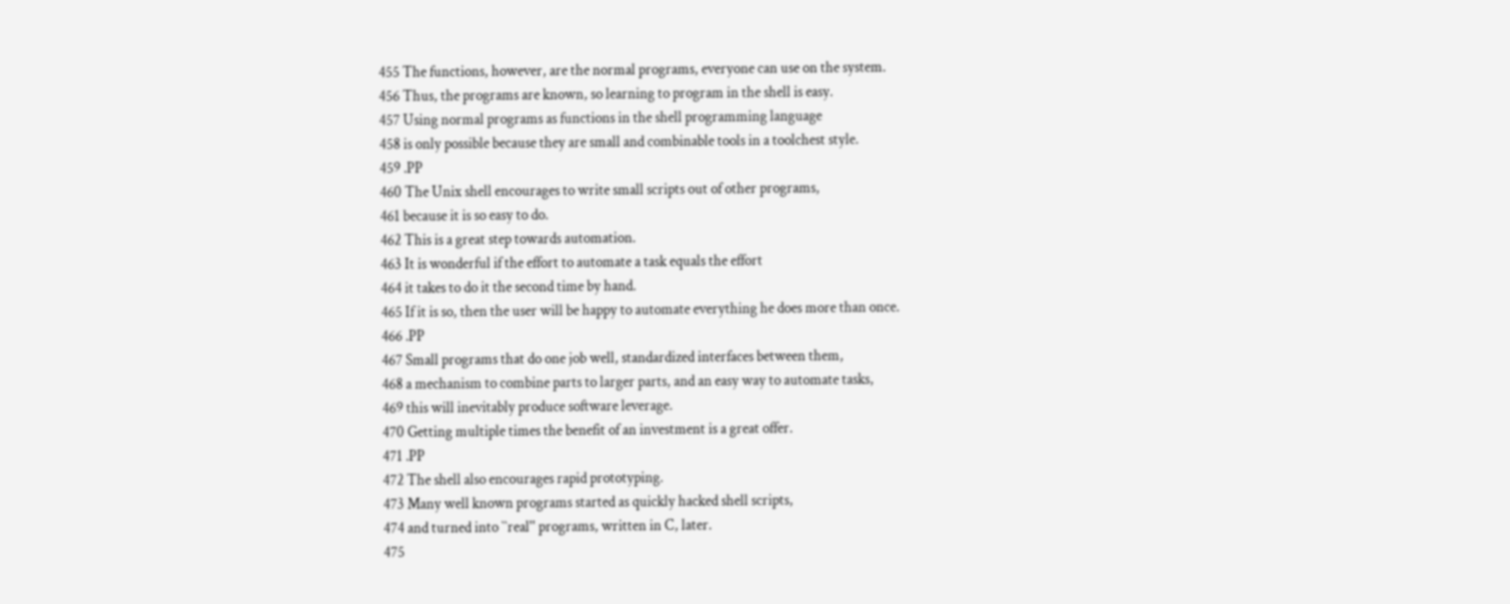455 The functions, however, are the normal programs, everyone can use on the system.
456 Thus, the programs are known, so learning to program in the shell is easy.
457 Using normal programs as functions in the shell programming language
458 is only possible because they are small and combinable tools in a toolchest style.
459 .PP
460 The Unix shell encourages to write small scripts out of other programs,
461 because it is so easy to do.
462 This is a great step towards automation.
463 It is wonderful if the effort to automate a task equals the effort
464 it takes to do it the second time by hand.
465 If it is so, then the user will be happy to automate everything he does more than once.
466 .PP
467 Small programs that do one job well, standardized interfaces between them,
468 a mechanism to combine parts to larger parts, and an easy way to automate tasks,
469 this will inevitably produce software leverage.
470 Getting multiple times the benefit of an investment is a great offer.
471 .PP
472 The shell also encourages rapid prototyping.
473 Many well known programs started as quickly hacked shell scripts,
474 and turned into ``real'' programs, written in C, later.
475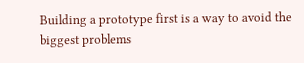Building a prototype first is a way to avoid the biggest problems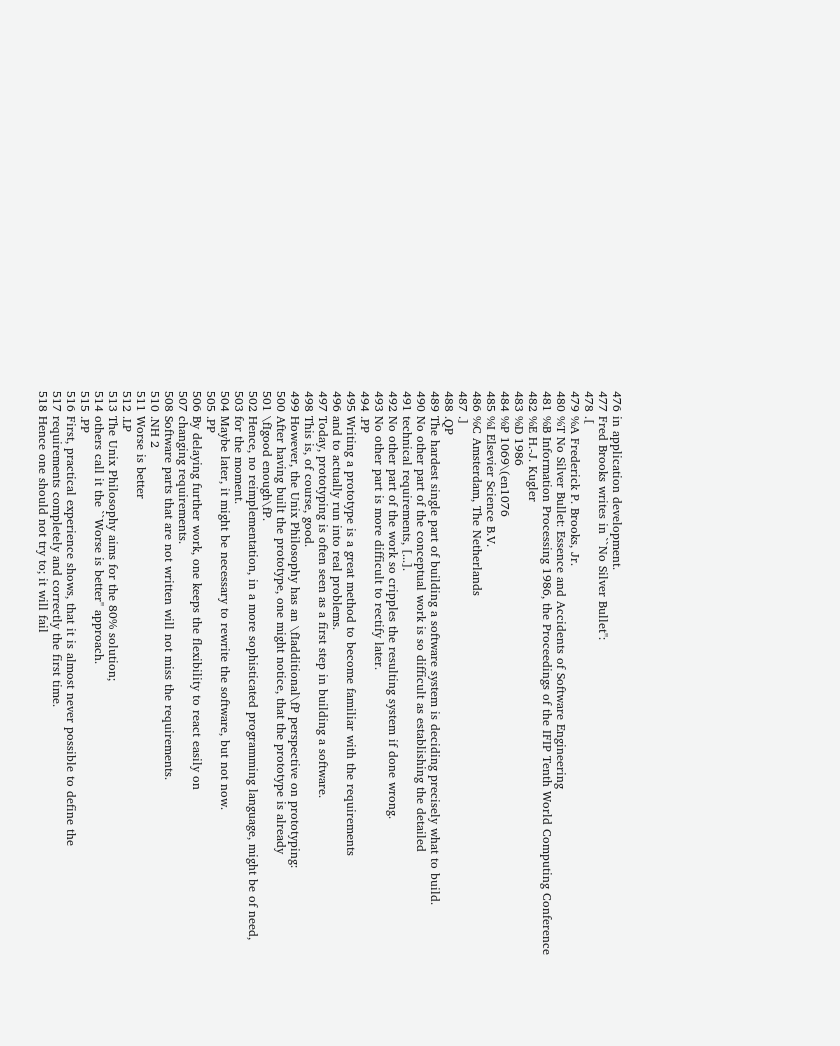476 in application development.
477 Fred Brooks writes in ``No Silver Bullet'':
478 .[
479 %A Frederick P. Brooks, Jr.
480 %T No Silver Bullet: Essence and Accidents of Software Engineering
481 %B Information Processing 1986, the Proceedings of the IFIP Tenth World Computing Conference
482 %E H.-J. Kugler
483 %D 1986
484 %P 1069\(en1076
485 %I Elsevier Science B.V.
486 %C Amsterdam, The Netherlands
487 .]
488 .QP
489 The hardest single part of building a software system is deciding precisely what to build.
490 No other part of the conceptual work is so difficult as establishing the detailed
491 technical requirements, [...].
492 No other part of the work so cripples the resulting system if done wrong.
493 No other part is more difficult to rectify later.
494 .PP
495 Writing a prototype is a great method to become familiar with the requirements
496 and to actually run into real problems.
497 Today, prototyping is often seen as a first step in building a software.
498 This is, of course, good.
499 However, the Unix Philosophy has an \fIadditional\fP perspective on prototyping:
500 After having built the prototype, one might notice, that the prototype is already
501 \fIgood enough\fP.
502 Hence, no reimplementation, in a more sophisticated programming language, might be of need,
503 for the moment.
504 Maybe later, it might be necessary to rewrite the software, but not now.
505 .PP
506 By delaying further work, one keeps the flexibility to react easily on
507 changing requirements.
508 Software parts that are not written will not miss the requirements.
510 .NH 2
511 Worse is better
512 .LP
513 The Unix Philosophy aims for the 80% solution;
514 others call it the ``Worse is better'' approach.
515 .PP
516 First, practical experience shows, that it is almost never possible to define the
517 requirements completely and correctly the first time.
518 Hence one should not try to; it will fail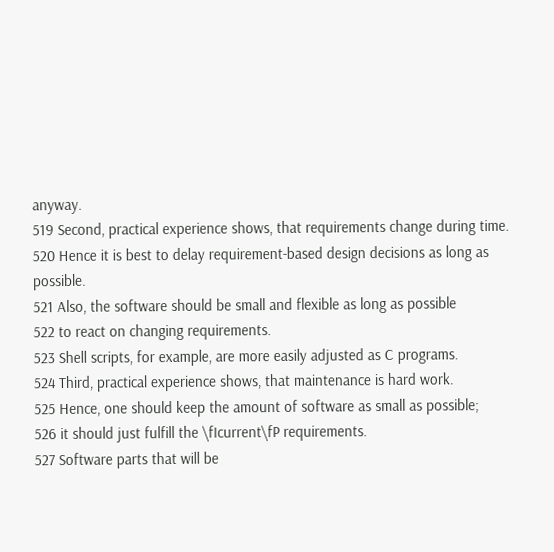anyway.
519 Second, practical experience shows, that requirements change during time.
520 Hence it is best to delay requirement-based design decisions as long as possible.
521 Also, the software should be small and flexible as long as possible
522 to react on changing requirements.
523 Shell scripts, for example, are more easily adjusted as C programs.
524 Third, practical experience shows, that maintenance is hard work.
525 Hence, one should keep the amount of software as small as possible;
526 it should just fulfill the \fIcurrent\fP requirements.
527 Software parts that will be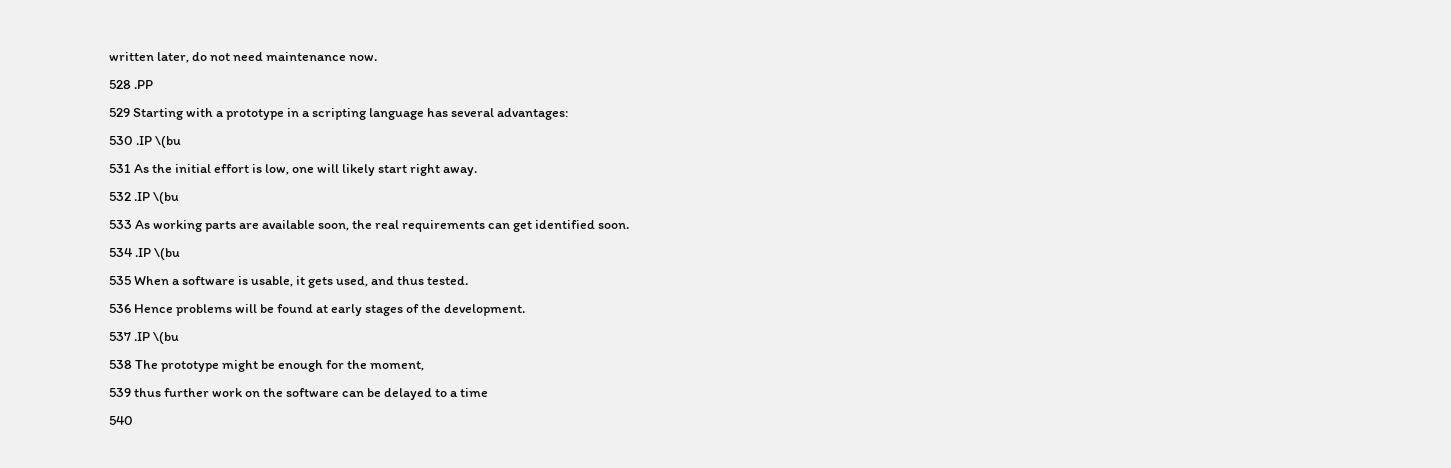written later, do not need maintenance now.
528 .PP
529 Starting with a prototype in a scripting language has several advantages:
530 .IP \(bu
531 As the initial effort is low, one will likely start right away.
532 .IP \(bu
533 As working parts are available soon, the real requirements can get identified soon.
534 .IP \(bu
535 When a software is usable, it gets used, and thus tested.
536 Hence problems will be found at early stages of the development.
537 .IP \(bu
538 The prototype might be enough for the moment,
539 thus further work on the software can be delayed to a time
540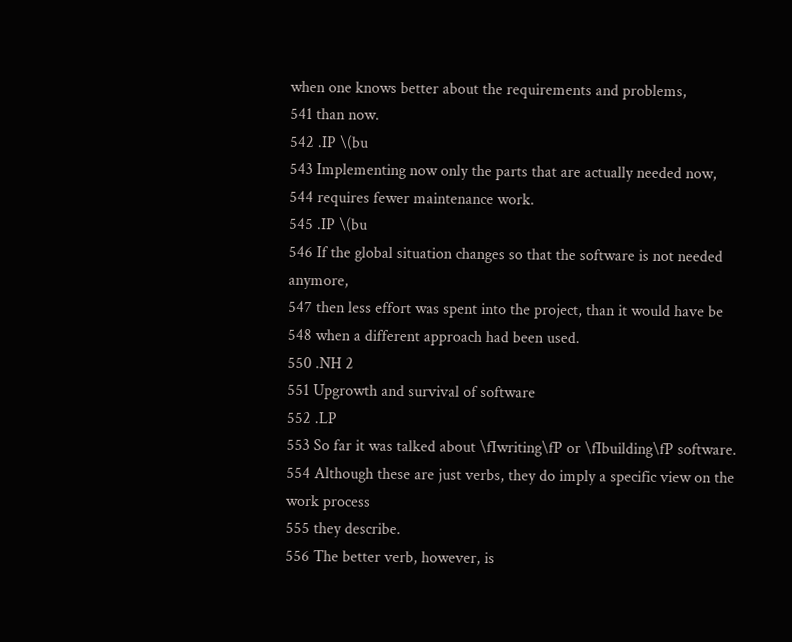when one knows better about the requirements and problems,
541 than now.
542 .IP \(bu
543 Implementing now only the parts that are actually needed now,
544 requires fewer maintenance work.
545 .IP \(bu
546 If the global situation changes so that the software is not needed anymore,
547 then less effort was spent into the project, than it would have be
548 when a different approach had been used.
550 .NH 2
551 Upgrowth and survival of software
552 .LP
553 So far it was talked about \fIwriting\fP or \fIbuilding\fP software.
554 Although these are just verbs, they do imply a specific view on the work process
555 they describe.
556 The better verb, however, is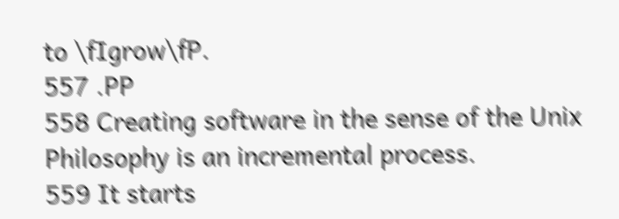to \fIgrow\fP.
557 .PP
558 Creating software in the sense of the Unix Philosophy is an incremental process.
559 It starts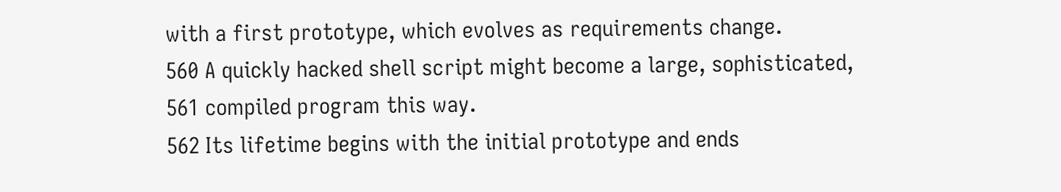with a first prototype, which evolves as requirements change.
560 A quickly hacked shell script might become a large, sophisticated,
561 compiled program this way.
562 Its lifetime begins with the initial prototype and ends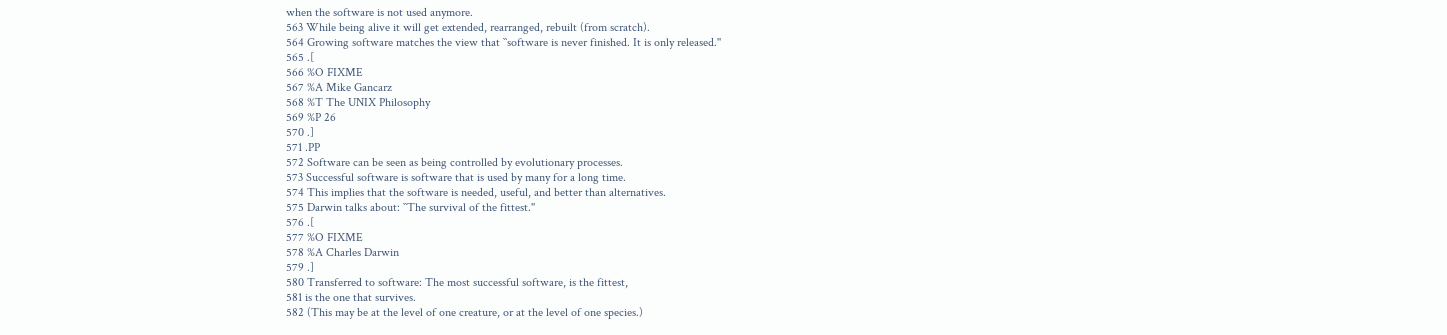when the software is not used anymore.
563 While being alive it will get extended, rearranged, rebuilt (from scratch).
564 Growing software matches the view that ``software is never finished. It is only released.''
565 .[
566 %O FIXME
567 %A Mike Gancarz
568 %T The UNIX Philosophy
569 %P 26
570 .]
571 .PP
572 Software can be seen as being controlled by evolutionary processes.
573 Successful software is software that is used by many for a long time.
574 This implies that the software is needed, useful, and better than alternatives.
575 Darwin talks about: ``The survival of the fittest.''
576 .[
577 %O FIXME
578 %A Charles Darwin
579 .]
580 Transferred to software: The most successful software, is the fittest,
581 is the one that survives.
582 (This may be at the level of one creature, or at the level of one species.)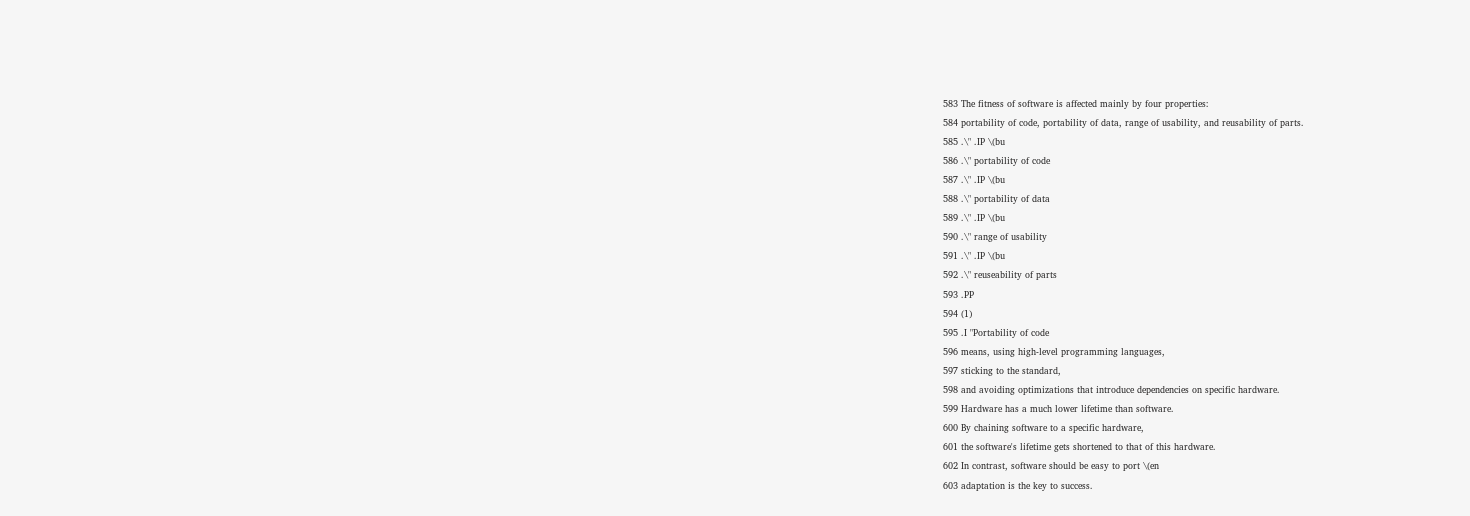583 The fitness of software is affected mainly by four properties:
584 portability of code, portability of data, range of usability, and reusability of parts.
585 .\" .IP \(bu
586 .\" portability of code
587 .\" .IP \(bu
588 .\" portability of data
589 .\" .IP \(bu
590 .\" range of usability
591 .\" .IP \(bu
592 .\" reuseability of parts
593 .PP
594 (1)
595 .I "Portability of code
596 means, using high-level programming languages,
597 sticking to the standard,
598 and avoiding optimizations that introduce dependencies on specific hardware.
599 Hardware has a much lower lifetime than software.
600 By chaining software to a specific hardware,
601 the software's lifetime gets shortened to that of this hardware.
602 In contrast, software should be easy to port \(en
603 adaptation is the key to success.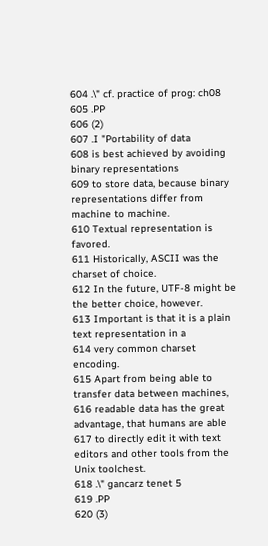604 .\" cf. practice of prog: ch08
605 .PP
606 (2)
607 .I "Portability of data
608 is best achieved by avoiding binary representations
609 to store data, because binary representations differ from machine to machine.
610 Textual representation is favored.
611 Historically, ASCII was the charset of choice.
612 In the future, UTF-8 might be the better choice, however.
613 Important is that it is a plain text representation in a
614 very common charset encoding.
615 Apart from being able to transfer data between machines,
616 readable data has the great advantage, that humans are able
617 to directly edit it with text editors and other tools from the Unix toolchest.
618 .\" gancarz tenet 5
619 .PP
620 (3)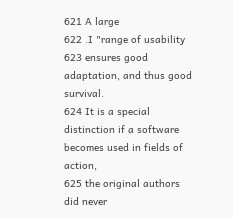621 A large
622 .I "range of usability
623 ensures good adaptation, and thus good survival.
624 It is a special distinction if a software becomes used in fields of action,
625 the original authors did never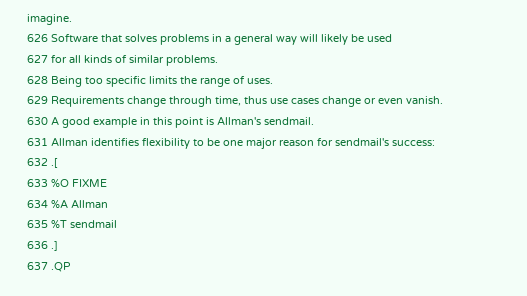imagine.
626 Software that solves problems in a general way will likely be used
627 for all kinds of similar problems.
628 Being too specific limits the range of uses.
629 Requirements change through time, thus use cases change or even vanish.
630 A good example in this point is Allman's sendmail.
631 Allman identifies flexibility to be one major reason for sendmail's success:
632 .[
633 %O FIXME
634 %A Allman
635 %T sendmail
636 .]
637 .QP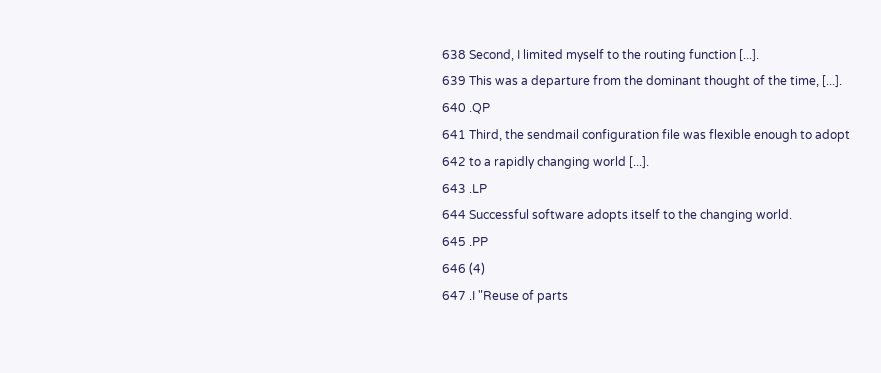638 Second, I limited myself to the routing function [...].
639 This was a departure from the dominant thought of the time, [...].
640 .QP
641 Third, the sendmail configuration file was flexible enough to adopt
642 to a rapidly changing world [...].
643 .LP
644 Successful software adopts itself to the changing world.
645 .PP
646 (4)
647 .I "Reuse of parts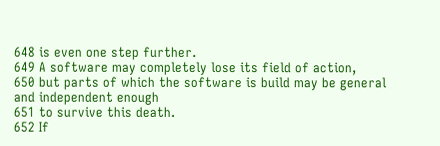648 is even one step further.
649 A software may completely lose its field of action,
650 but parts of which the software is build may be general and independent enough
651 to survive this death.
652 If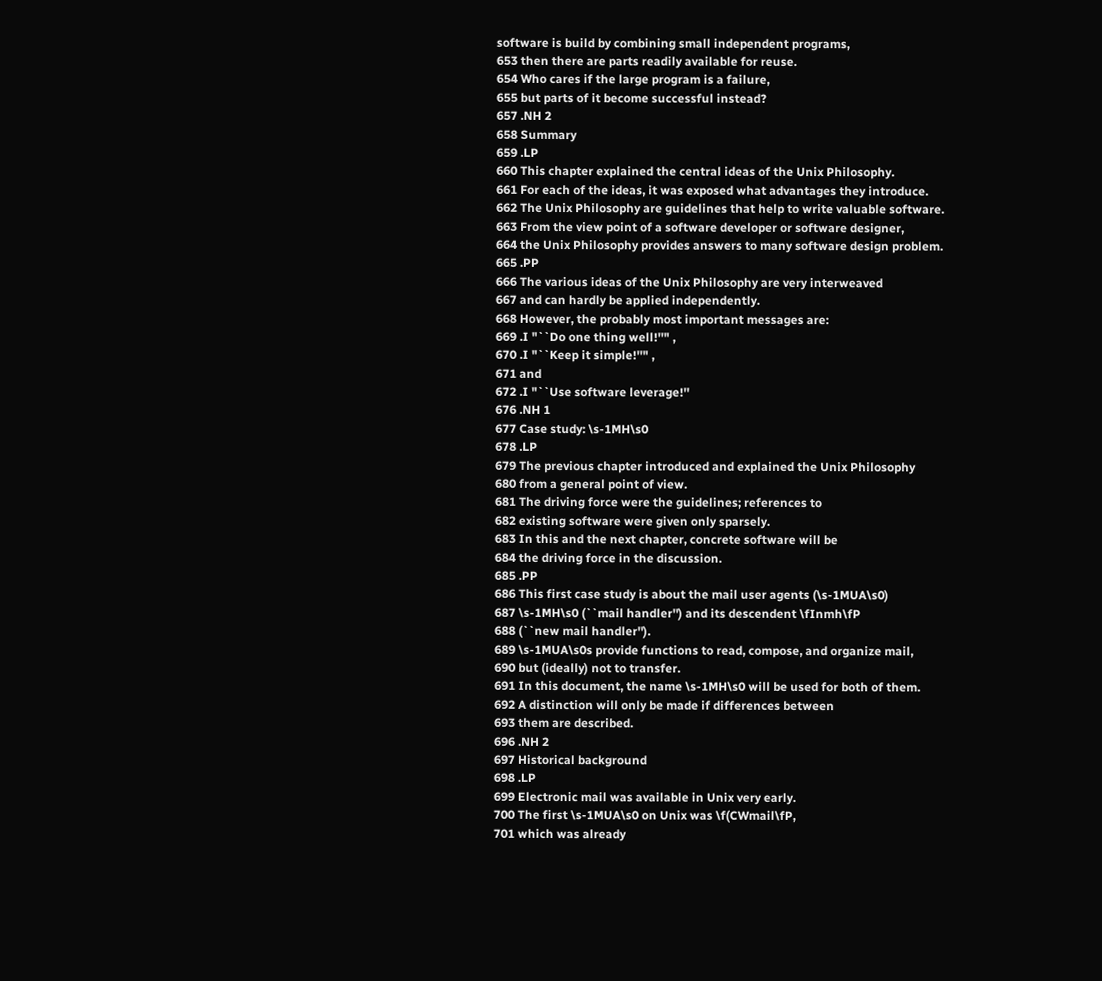software is build by combining small independent programs,
653 then there are parts readily available for reuse.
654 Who cares if the large program is a failure,
655 but parts of it become successful instead?
657 .NH 2
658 Summary
659 .LP
660 This chapter explained the central ideas of the Unix Philosophy.
661 For each of the ideas, it was exposed what advantages they introduce.
662 The Unix Philosophy are guidelines that help to write valuable software.
663 From the view point of a software developer or software designer,
664 the Unix Philosophy provides answers to many software design problem.
665 .PP
666 The various ideas of the Unix Philosophy are very interweaved
667 and can hardly be applied independently.
668 However, the probably most important messages are:
669 .I "``Do one thing well!''" ,
670 .I "``Keep it simple!''" ,
671 and
672 .I "``Use software leverage!''
676 .NH 1
677 Case study: \s-1MH\s0
678 .LP
679 The previous chapter introduced and explained the Unix Philosophy
680 from a general point of view.
681 The driving force were the guidelines; references to
682 existing software were given only sparsely.
683 In this and the next chapter, concrete software will be
684 the driving force in the discussion.
685 .PP
686 This first case study is about the mail user agents (\s-1MUA\s0)
687 \s-1MH\s0 (``mail handler'') and its descendent \fInmh\fP
688 (``new mail handler'').
689 \s-1MUA\s0s provide functions to read, compose, and organize mail,
690 but (ideally) not to transfer.
691 In this document, the name \s-1MH\s0 will be used for both of them.
692 A distinction will only be made if differences between
693 them are described.
696 .NH 2
697 Historical background
698 .LP
699 Electronic mail was available in Unix very early.
700 The first \s-1MUA\s0 on Unix was \f(CWmail\fP,
701 which was already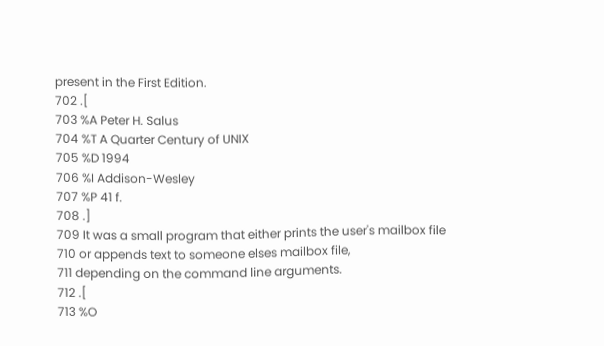present in the First Edition.
702 .[
703 %A Peter H. Salus
704 %T A Quarter Century of UNIX
705 %D 1994
706 %I Addison-Wesley
707 %P 41 f.
708 .]
709 It was a small program that either prints the user's mailbox file
710 or appends text to someone elses mailbox file,
711 depending on the command line arguments.
712 .[
713 %O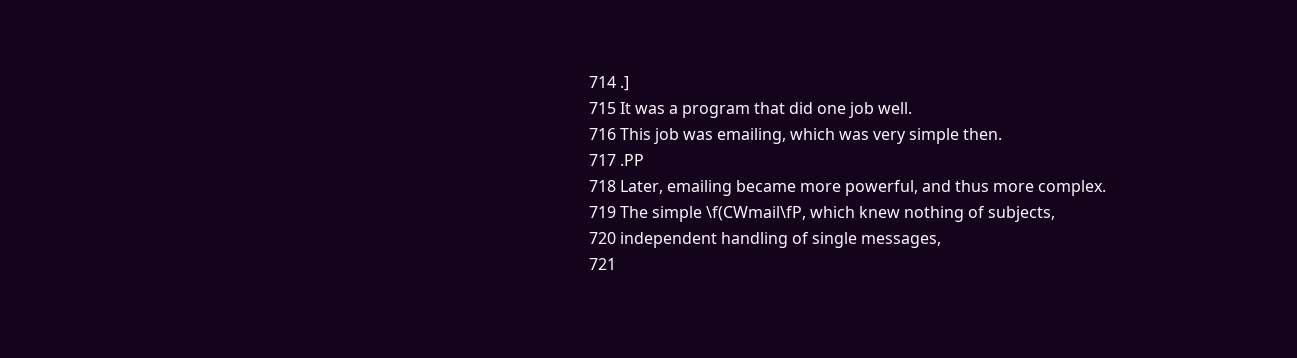714 .]
715 It was a program that did one job well.
716 This job was emailing, which was very simple then.
717 .PP
718 Later, emailing became more powerful, and thus more complex.
719 The simple \f(CWmail\fP, which knew nothing of subjects,
720 independent handling of single messages,
721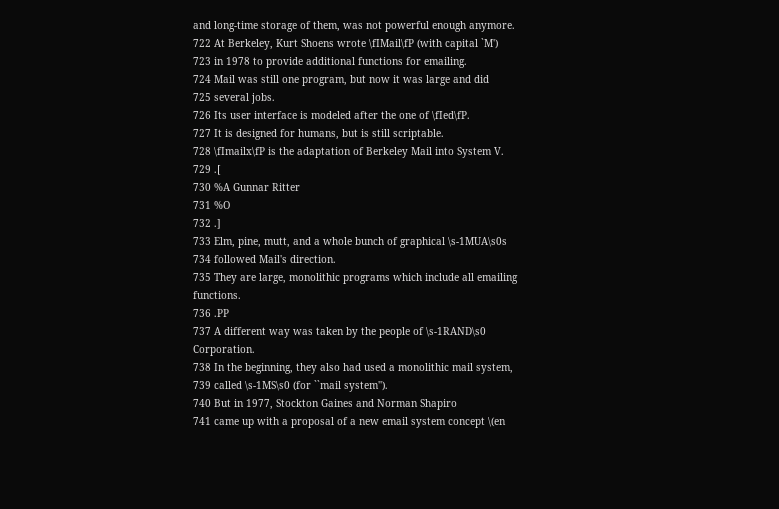and long-time storage of them, was not powerful enough anymore.
722 At Berkeley, Kurt Shoens wrote \fIMail\fP (with capital `M')
723 in 1978 to provide additional functions for emailing.
724 Mail was still one program, but now it was large and did
725 several jobs.
726 Its user interface is modeled after the one of \fIed\fP.
727 It is designed for humans, but is still scriptable.
728 \fImailx\fP is the adaptation of Berkeley Mail into System V.
729 .[
730 %A Gunnar Ritter
731 %O
732 .]
733 Elm, pine, mutt, and a whole bunch of graphical \s-1MUA\s0s
734 followed Mail's direction.
735 They are large, monolithic programs which include all emailing functions.
736 .PP
737 A different way was taken by the people of \s-1RAND\s0 Corporation.
738 In the beginning, they also had used a monolithic mail system,
739 called \s-1MS\s0 (for ``mail system'').
740 But in 1977, Stockton Gaines and Norman Shapiro
741 came up with a proposal of a new email system concept \(en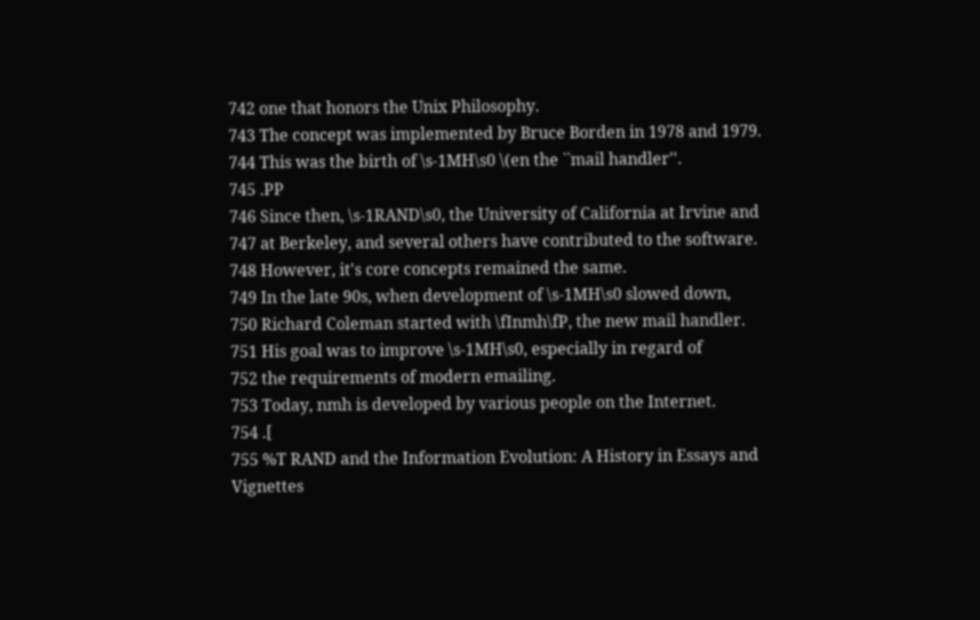742 one that honors the Unix Philosophy.
743 The concept was implemented by Bruce Borden in 1978 and 1979.
744 This was the birth of \s-1MH\s0 \(en the ``mail handler''.
745 .PP
746 Since then, \s-1RAND\s0, the University of California at Irvine and
747 at Berkeley, and several others have contributed to the software.
748 However, it's core concepts remained the same.
749 In the late 90s, when development of \s-1MH\s0 slowed down,
750 Richard Coleman started with \fInmh\fP, the new mail handler.
751 His goal was to improve \s-1MH\s0, especially in regard of
752 the requirements of modern emailing.
753 Today, nmh is developed by various people on the Internet.
754 .[
755 %T RAND and the Information Evolution: A History in Essays and Vignettes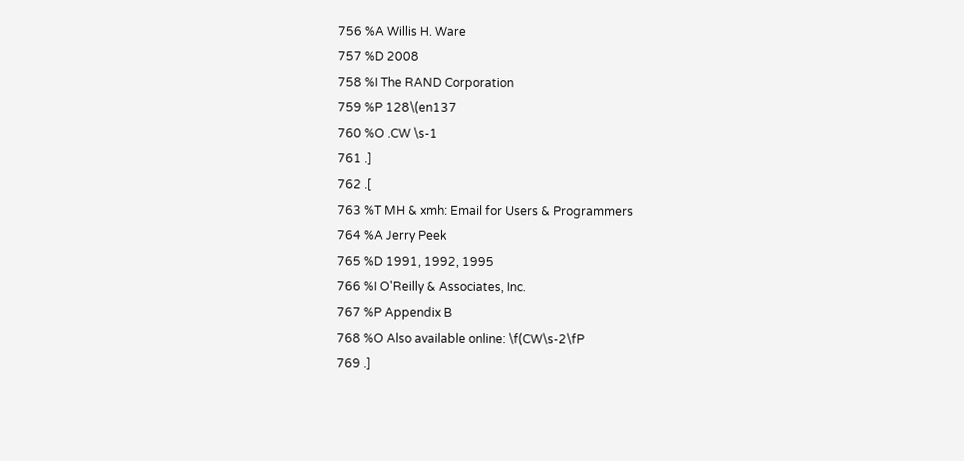756 %A Willis H. Ware
757 %D 2008
758 %I The RAND Corporation
759 %P 128\(en137
760 %O .CW \s-1
761 .]
762 .[
763 %T MH & xmh: Email for Users & Programmers
764 %A Jerry Peek
765 %D 1991, 1992, 1995
766 %I O'Reilly & Associates, Inc.
767 %P Appendix B
768 %O Also available online: \f(CW\s-2\fP
769 .]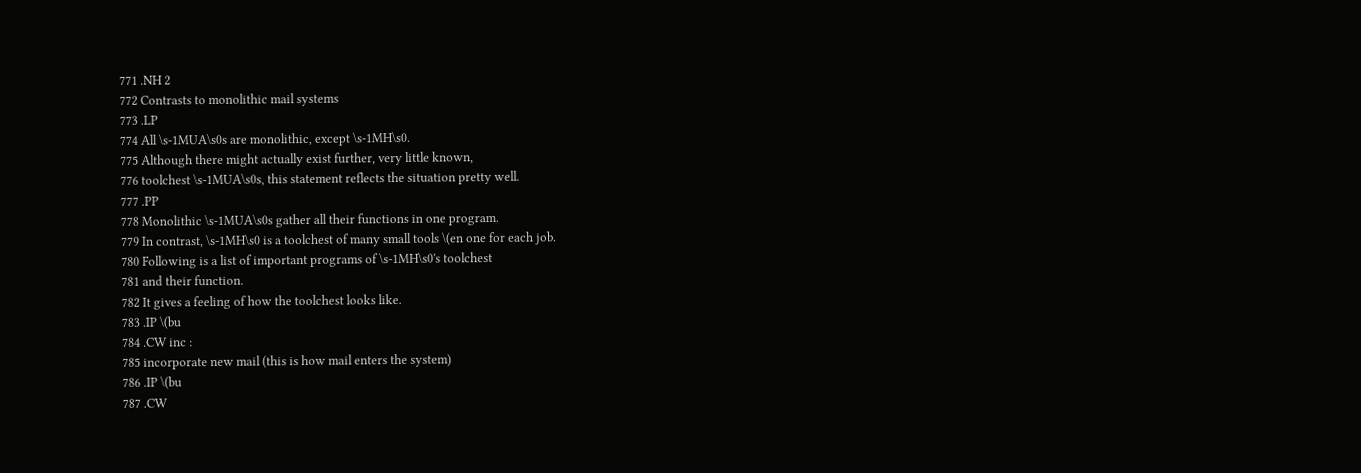771 .NH 2
772 Contrasts to monolithic mail systems
773 .LP
774 All \s-1MUA\s0s are monolithic, except \s-1MH\s0.
775 Although there might actually exist further, very little known,
776 toolchest \s-1MUA\s0s, this statement reflects the situation pretty well.
777 .PP
778 Monolithic \s-1MUA\s0s gather all their functions in one program.
779 In contrast, \s-1MH\s0 is a toolchest of many small tools \(en one for each job.
780 Following is a list of important programs of \s-1MH\s0's toolchest
781 and their function.
782 It gives a feeling of how the toolchest looks like.
783 .IP \(bu
784 .CW inc :
785 incorporate new mail (this is how mail enters the system)
786 .IP \(bu
787 .CW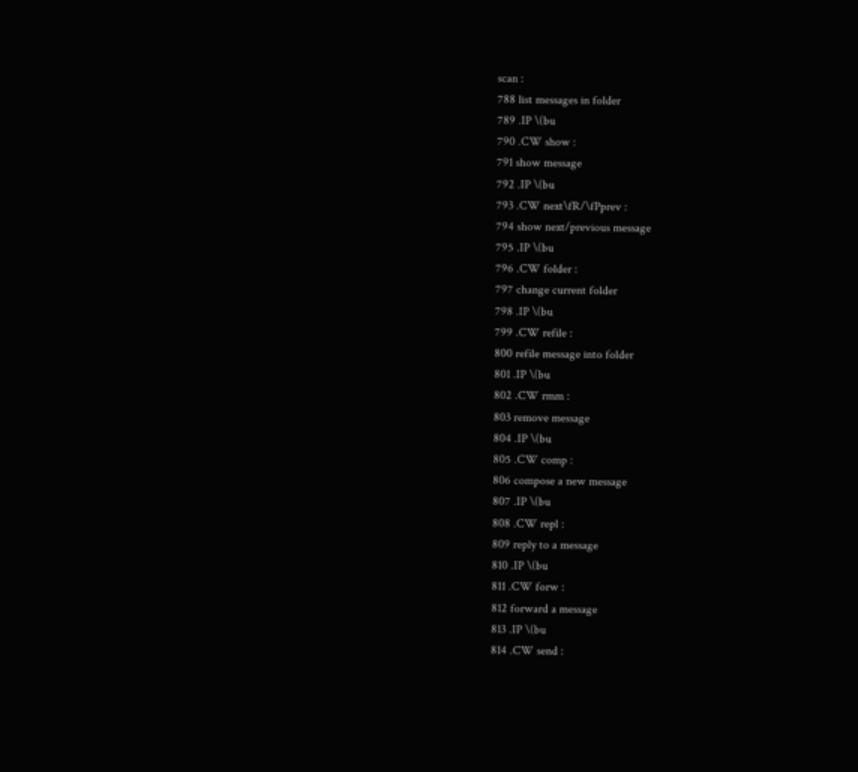scan :
788 list messages in folder
789 .IP \(bu
790 .CW show :
791 show message
792 .IP \(bu
793 .CW next\fR/\fPprev :
794 show next/previous message
795 .IP \(bu
796 .CW folder :
797 change current folder
798 .IP \(bu
799 .CW refile :
800 refile message into folder
801 .IP \(bu
802 .CW rmm :
803 remove message
804 .IP \(bu
805 .CW comp :
806 compose a new message
807 .IP \(bu
808 .CW repl :
809 reply to a message
810 .IP \(bu
811 .CW forw :
812 forward a message
813 .IP \(bu
814 .CW send :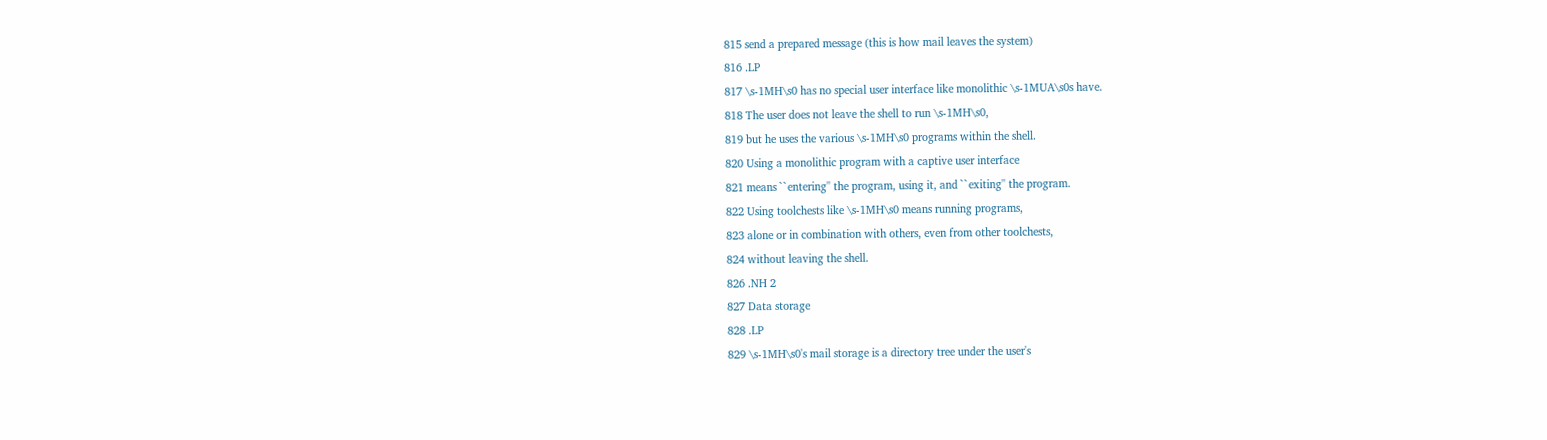815 send a prepared message (this is how mail leaves the system)
816 .LP
817 \s-1MH\s0 has no special user interface like monolithic \s-1MUA\s0s have.
818 The user does not leave the shell to run \s-1MH\s0,
819 but he uses the various \s-1MH\s0 programs within the shell.
820 Using a monolithic program with a captive user interface
821 means ``entering'' the program, using it, and ``exiting'' the program.
822 Using toolchests like \s-1MH\s0 means running programs,
823 alone or in combination with others, even from other toolchests,
824 without leaving the shell.
826 .NH 2
827 Data storage
828 .LP
829 \s-1MH\s0's mail storage is a directory tree under the user's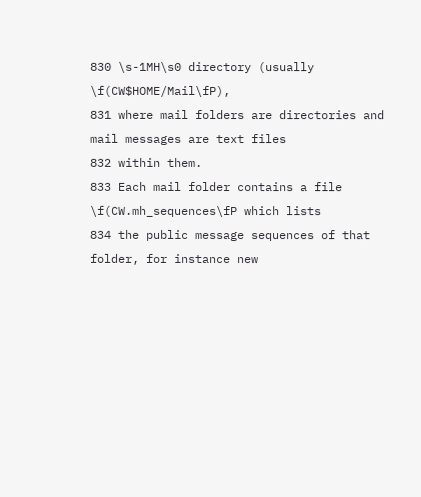830 \s-1MH\s0 directory (usually \f(CW$HOME/Mail\fP),
831 where mail folders are directories and mail messages are text files
832 within them.
833 Each mail folder contains a file \f(CW.mh_sequences\fP which lists
834 the public message sequences of that folder, for instance new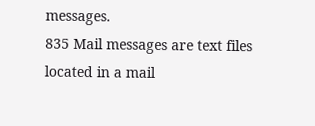messages.
835 Mail messages are text files located in a mail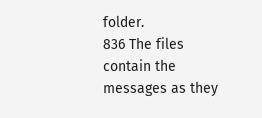folder.
836 The files contain the messages as they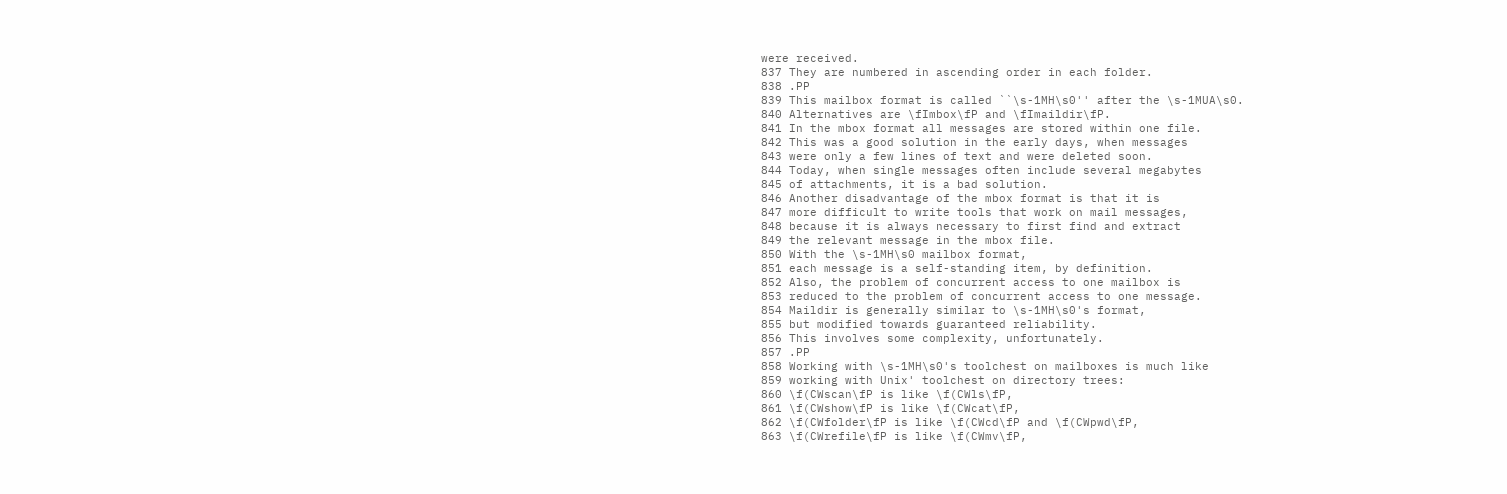were received.
837 They are numbered in ascending order in each folder.
838 .PP
839 This mailbox format is called ``\s-1MH\s0'' after the \s-1MUA\s0.
840 Alternatives are \fImbox\fP and \fImaildir\fP.
841 In the mbox format all messages are stored within one file.
842 This was a good solution in the early days, when messages
843 were only a few lines of text and were deleted soon.
844 Today, when single messages often include several megabytes
845 of attachments, it is a bad solution.
846 Another disadvantage of the mbox format is that it is
847 more difficult to write tools that work on mail messages,
848 because it is always necessary to first find and extract
849 the relevant message in the mbox file.
850 With the \s-1MH\s0 mailbox format,
851 each message is a self-standing item, by definition.
852 Also, the problem of concurrent access to one mailbox is
853 reduced to the problem of concurrent access to one message.
854 Maildir is generally similar to \s-1MH\s0's format,
855 but modified towards guaranteed reliability.
856 This involves some complexity, unfortunately.
857 .PP
858 Working with \s-1MH\s0's toolchest on mailboxes is much like
859 working with Unix' toolchest on directory trees:
860 \f(CWscan\fP is like \f(CWls\fP,
861 \f(CWshow\fP is like \f(CWcat\fP,
862 \f(CWfolder\fP is like \f(CWcd\fP and \f(CWpwd\fP,
863 \f(CWrefile\fP is like \f(CWmv\fP,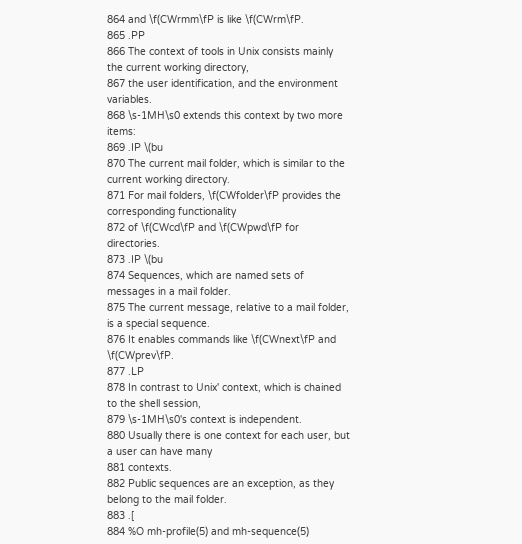864 and \f(CWrmm\fP is like \f(CWrm\fP.
865 .PP
866 The context of tools in Unix consists mainly the current working directory,
867 the user identification, and the environment variables.
868 \s-1MH\s0 extends this context by two more items:
869 .IP \(bu
870 The current mail folder, which is similar to the current working directory.
871 For mail folders, \f(CWfolder\fP provides the corresponding functionality
872 of \f(CWcd\fP and \f(CWpwd\fP for directories.
873 .IP \(bu
874 Sequences, which are named sets of messages in a mail folder.
875 The current message, relative to a mail folder, is a special sequence.
876 It enables commands like \f(CWnext\fP and \f(CWprev\fP.
877 .LP
878 In contrast to Unix' context, which is chained to the shell session,
879 \s-1MH\s0's context is independent.
880 Usually there is one context for each user, but a user can have many
881 contexts.
882 Public sequences are an exception, as they belong to the mail folder.
883 .[
884 %O mh-profile(5) and mh-sequence(5)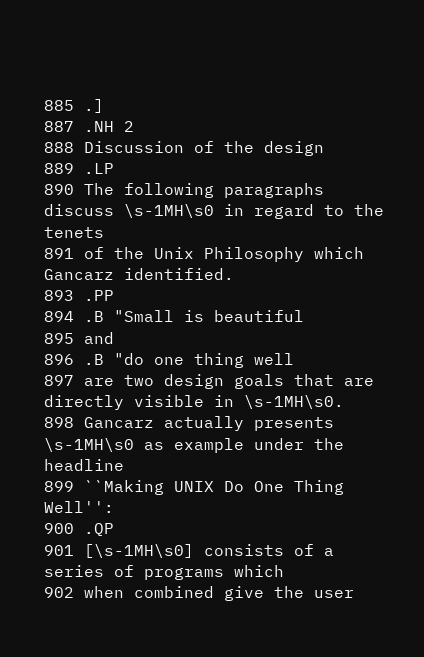885 .]
887 .NH 2
888 Discussion of the design
889 .LP
890 The following paragraphs discuss \s-1MH\s0 in regard to the tenets
891 of the Unix Philosophy which Gancarz identified.
893 .PP
894 .B "Small is beautiful
895 and
896 .B "do one thing well
897 are two design goals that are directly visible in \s-1MH\s0.
898 Gancarz actually presents \s-1MH\s0 as example under the headline
899 ``Making UNIX Do One Thing Well'':
900 .QP
901 [\s-1MH\s0] consists of a series of programs which
902 when combined give the user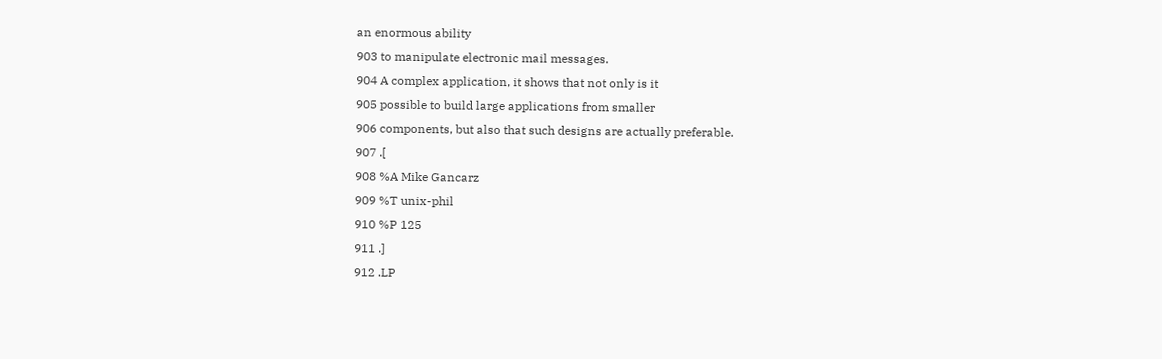an enormous ability
903 to manipulate electronic mail messages.
904 A complex application, it shows that not only is it
905 possible to build large applications from smaller
906 components, but also that such designs are actually preferable.
907 .[
908 %A Mike Gancarz
909 %T unix-phil
910 %P 125
911 .]
912 .LP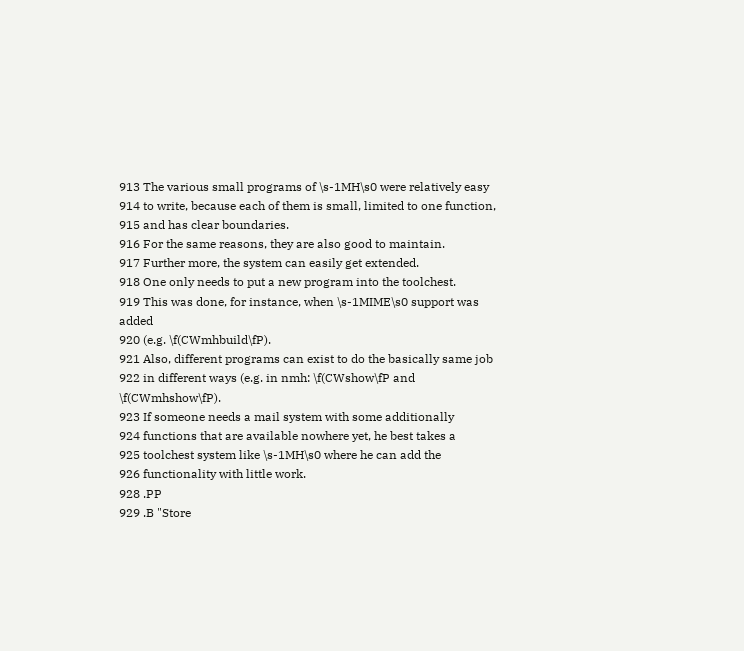913 The various small programs of \s-1MH\s0 were relatively easy
914 to write, because each of them is small, limited to one function,
915 and has clear boundaries.
916 For the same reasons, they are also good to maintain.
917 Further more, the system can easily get extended.
918 One only needs to put a new program into the toolchest.
919 This was done, for instance, when \s-1MIME\s0 support was added
920 (e.g. \f(CWmhbuild\fP).
921 Also, different programs can exist to do the basically same job
922 in different ways (e.g. in nmh: \f(CWshow\fP and \f(CWmhshow\fP).
923 If someone needs a mail system with some additionally
924 functions that are available nowhere yet, he best takes a
925 toolchest system like \s-1MH\s0 where he can add the
926 functionality with little work.
928 .PP
929 .B "Store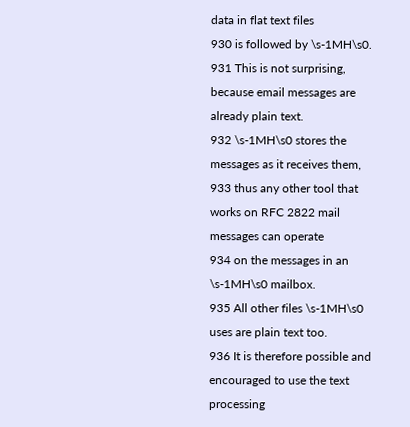data in flat text files
930 is followed by \s-1MH\s0.
931 This is not surprising, because email messages are already plain text.
932 \s-1MH\s0 stores the messages as it receives them,
933 thus any other tool that works on RFC 2822 mail messages can operate
934 on the messages in an \s-1MH\s0 mailbox.
935 All other files \s-1MH\s0 uses are plain text too.
936 It is therefore possible and encouraged to use the text processing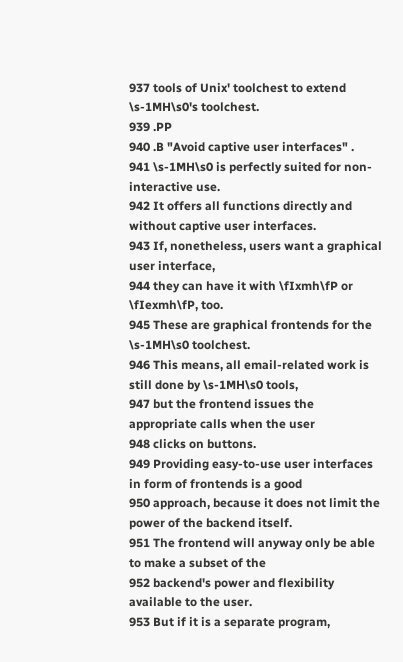937 tools of Unix' toolchest to extend \s-1MH\s0's toolchest.
939 .PP
940 .B "Avoid captive user interfaces" .
941 \s-1MH\s0 is perfectly suited for non-interactive use.
942 It offers all functions directly and without captive user interfaces.
943 If, nonetheless, users want a graphical user interface,
944 they can have it with \fIxmh\fP or \fIexmh\fP, too.
945 These are graphical frontends for the \s-1MH\s0 toolchest.
946 This means, all email-related work is still done by \s-1MH\s0 tools,
947 but the frontend issues the appropriate calls when the user
948 clicks on buttons.
949 Providing easy-to-use user interfaces in form of frontends is a good
950 approach, because it does not limit the power of the backend itself.
951 The frontend will anyway only be able to make a subset of the
952 backend's power and flexibility available to the user.
953 But if it is a separate program,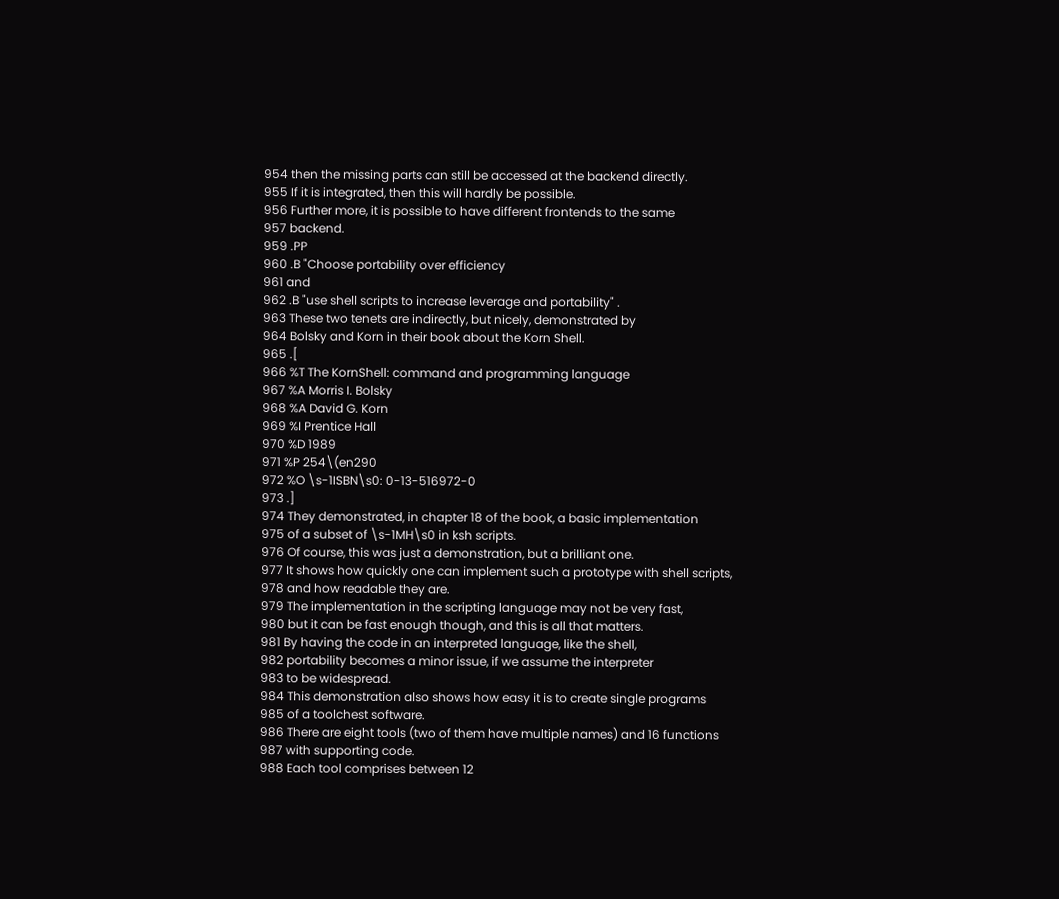954 then the missing parts can still be accessed at the backend directly.
955 If it is integrated, then this will hardly be possible.
956 Further more, it is possible to have different frontends to the same
957 backend.
959 .PP
960 .B "Choose portability over efficiency
961 and
962 .B "use shell scripts to increase leverage and portability" .
963 These two tenets are indirectly, but nicely, demonstrated by
964 Bolsky and Korn in their book about the Korn Shell.
965 .[
966 %T The KornShell: command and programming language
967 %A Morris I. Bolsky
968 %A David G. Korn
969 %I Prentice Hall
970 %D 1989
971 %P 254\(en290
972 %O \s-1ISBN\s0: 0-13-516972-0
973 .]
974 They demonstrated, in chapter 18 of the book, a basic implementation
975 of a subset of \s-1MH\s0 in ksh scripts.
976 Of course, this was just a demonstration, but a brilliant one.
977 It shows how quickly one can implement such a prototype with shell scripts,
978 and how readable they are.
979 The implementation in the scripting language may not be very fast,
980 but it can be fast enough though, and this is all that matters.
981 By having the code in an interpreted language, like the shell,
982 portability becomes a minor issue, if we assume the interpreter
983 to be widespread.
984 This demonstration also shows how easy it is to create single programs
985 of a toolchest software.
986 There are eight tools (two of them have multiple names) and 16 functions
987 with supporting code.
988 Each tool comprises between 12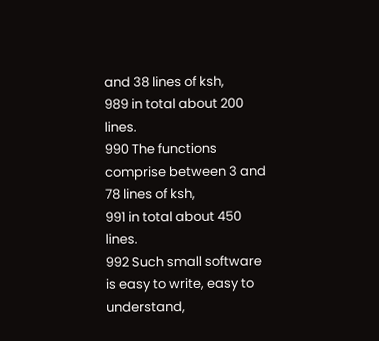and 38 lines of ksh,
989 in total about 200 lines.
990 The functions comprise between 3 and 78 lines of ksh,
991 in total about 450 lines.
992 Such small software is easy to write, easy to understand,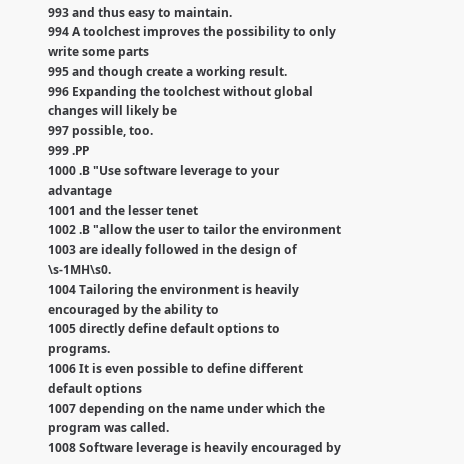993 and thus easy to maintain.
994 A toolchest improves the possibility to only write some parts
995 and though create a working result.
996 Expanding the toolchest without global changes will likely be
997 possible, too.
999 .PP
1000 .B "Use software leverage to your advantage
1001 and the lesser tenet
1002 .B "allow the user to tailor the environment
1003 are ideally followed in the design of \s-1MH\s0.
1004 Tailoring the environment is heavily encouraged by the ability to
1005 directly define default options to programs.
1006 It is even possible to define different default options
1007 depending on the name under which the program was called.
1008 Software leverage is heavily encouraged by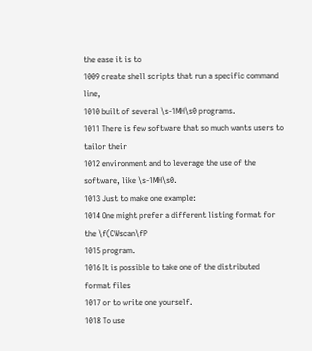the ease it is to
1009 create shell scripts that run a specific command line,
1010 built of several \s-1MH\s0 programs.
1011 There is few software that so much wants users to tailor their
1012 environment and to leverage the use of the software, like \s-1MH\s0.
1013 Just to make one example:
1014 One might prefer a different listing format for the \f(CWscan\fP
1015 program.
1016 It is possible to take one of the distributed format files
1017 or to write one yourself.
1018 To use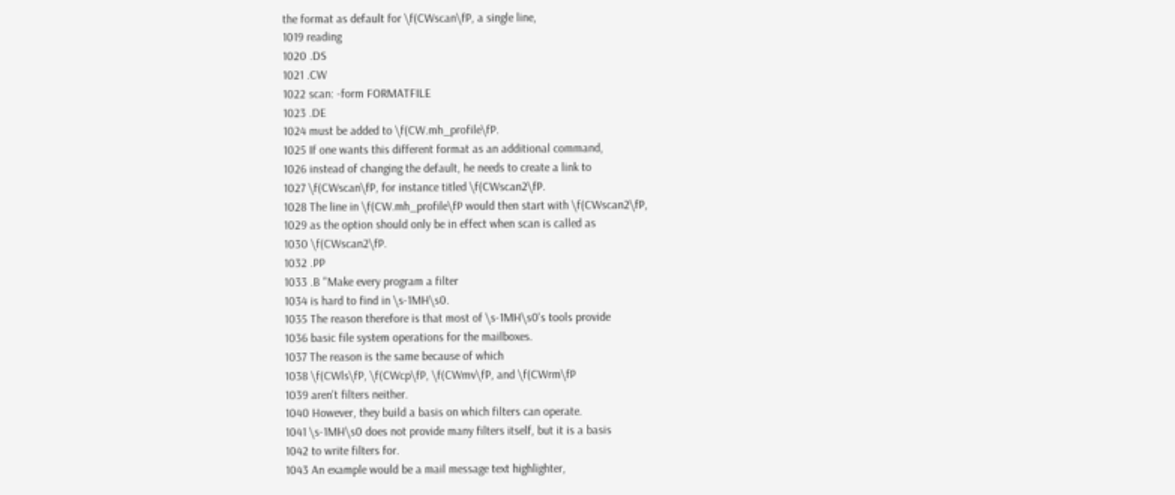the format as default for \f(CWscan\fP, a single line,
1019 reading
1020 .DS
1021 .CW
1022 scan: -form FORMATFILE
1023 .DE
1024 must be added to \f(CW.mh_profile\fP.
1025 If one wants this different format as an additional command,
1026 instead of changing the default, he needs to create a link to
1027 \f(CWscan\fP, for instance titled \f(CWscan2\fP.
1028 The line in \f(CW.mh_profile\fP would then start with \f(CWscan2\fP,
1029 as the option should only be in effect when scan is called as
1030 \f(CWscan2\fP.
1032 .PP
1033 .B "Make every program a filter
1034 is hard to find in \s-1MH\s0.
1035 The reason therefore is that most of \s-1MH\s0's tools provide
1036 basic file system operations for the mailboxes.
1037 The reason is the same because of which
1038 \f(CWls\fP, \f(CWcp\fP, \f(CWmv\fP, and \f(CWrm\fP
1039 aren't filters neither.
1040 However, they build a basis on which filters can operate.
1041 \s-1MH\s0 does not provide many filters itself, but it is a basis
1042 to write filters for.
1043 An example would be a mail message text highlighter,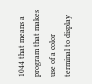1044 that means a program that makes use of a color terminal to display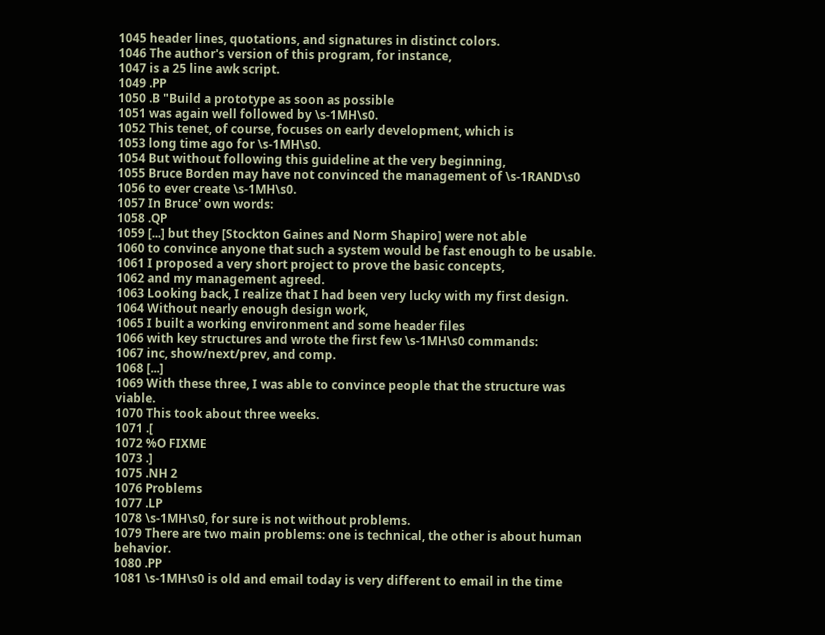1045 header lines, quotations, and signatures in distinct colors.
1046 The author's version of this program, for instance,
1047 is a 25 line awk script.
1049 .PP
1050 .B "Build a prototype as soon as possible
1051 was again well followed by \s-1MH\s0.
1052 This tenet, of course, focuses on early development, which is
1053 long time ago for \s-1MH\s0.
1054 But without following this guideline at the very beginning,
1055 Bruce Borden may have not convinced the management of \s-1RAND\s0
1056 to ever create \s-1MH\s0.
1057 In Bruce' own words:
1058 .QP
1059 [...] but they [Stockton Gaines and Norm Shapiro] were not able
1060 to convince anyone that such a system would be fast enough to be usable.
1061 I proposed a very short project to prove the basic concepts,
1062 and my management agreed.
1063 Looking back, I realize that I had been very lucky with my first design.
1064 Without nearly enough design work,
1065 I built a working environment and some header files
1066 with key structures and wrote the first few \s-1MH\s0 commands:
1067 inc, show/next/prev, and comp.
1068 [...]
1069 With these three, I was able to convince people that the structure was viable.
1070 This took about three weeks.
1071 .[
1072 %O FIXME
1073 .]
1075 .NH 2
1076 Problems
1077 .LP
1078 \s-1MH\s0, for sure is not without problems.
1079 There are two main problems: one is technical, the other is about human behavior.
1080 .PP
1081 \s-1MH\s0 is old and email today is very different to email in the time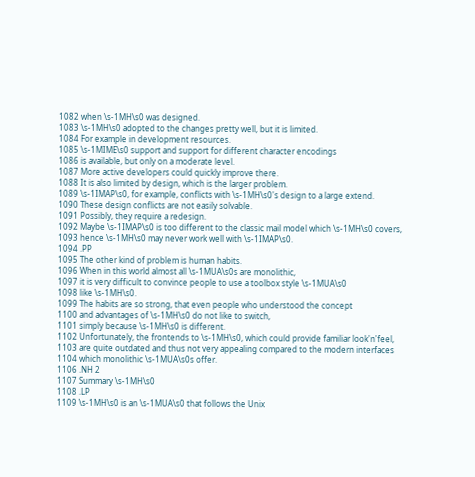1082 when \s-1MH\s0 was designed.
1083 \s-1MH\s0 adopted to the changes pretty well, but it is limited.
1084 For example in development resources.
1085 \s-1MIME\s0 support and support for different character encodings
1086 is available, but only on a moderate level.
1087 More active developers could quickly improve there.
1088 It is also limited by design, which is the larger problem.
1089 \s-1IMAP\s0, for example, conflicts with \s-1MH\s0's design to a large extend.
1090 These design conflicts are not easily solvable.
1091 Possibly, they require a redesign.
1092 Maybe \s-1IMAP\s0 is too different to the classic mail model which \s-1MH\s0 covers,
1093 hence \s-1MH\s0 may never work well with \s-1IMAP\s0.
1094 .PP
1095 The other kind of problem is human habits.
1096 When in this world almost all \s-1MUA\s0s are monolithic,
1097 it is very difficult to convince people to use a toolbox style \s-1MUA\s0
1098 like \s-1MH\s0.
1099 The habits are so strong, that even people who understood the concept
1100 and advantages of \s-1MH\s0 do not like to switch,
1101 simply because \s-1MH\s0 is different.
1102 Unfortunately, the frontends to \s-1MH\s0, which could provide familiar look'n'feel,
1103 are quite outdated and thus not very appealing compared to the modern interfaces
1104 which monolithic \s-1MUA\s0s offer.
1106 .NH 2
1107 Summary \s-1MH\s0
1108 .LP
1109 \s-1MH\s0 is an \s-1MUA\s0 that follows the Unix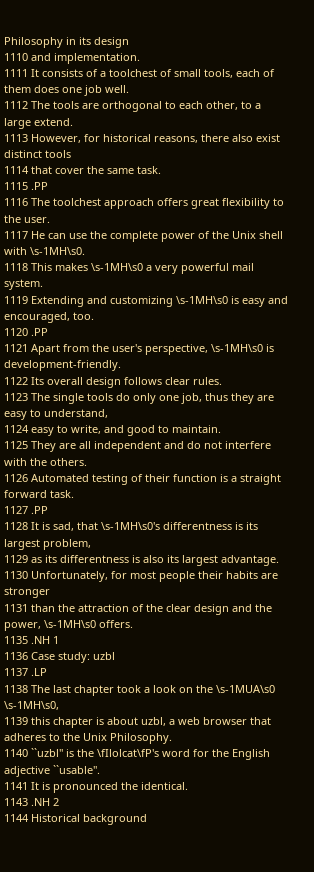Philosophy in its design
1110 and implementation.
1111 It consists of a toolchest of small tools, each of them does one job well.
1112 The tools are orthogonal to each other, to a large extend.
1113 However, for historical reasons, there also exist distinct tools
1114 that cover the same task.
1115 .PP
1116 The toolchest approach offers great flexibility to the user.
1117 He can use the complete power of the Unix shell with \s-1MH\s0.
1118 This makes \s-1MH\s0 a very powerful mail system.
1119 Extending and customizing \s-1MH\s0 is easy and encouraged, too.
1120 .PP
1121 Apart from the user's perspective, \s-1MH\s0 is development-friendly.
1122 Its overall design follows clear rules.
1123 The single tools do only one job, thus they are easy to understand,
1124 easy to write, and good to maintain.
1125 They are all independent and do not interfere with the others.
1126 Automated testing of their function is a straight forward task.
1127 .PP
1128 It is sad, that \s-1MH\s0's differentness is its largest problem,
1129 as its differentness is also its largest advantage.
1130 Unfortunately, for most people their habits are stronger
1131 than the attraction of the clear design and the power, \s-1MH\s0 offers.
1135 .NH 1
1136 Case study: uzbl
1137 .LP
1138 The last chapter took a look on the \s-1MUA\s0 \s-1MH\s0,
1139 this chapter is about uzbl, a web browser that adheres to the Unix Philosophy.
1140 ``uzbl'' is the \fIlolcat\fP's word for the English adjective ``usable''.
1141 It is pronounced the identical.
1143 .NH 2
1144 Historical background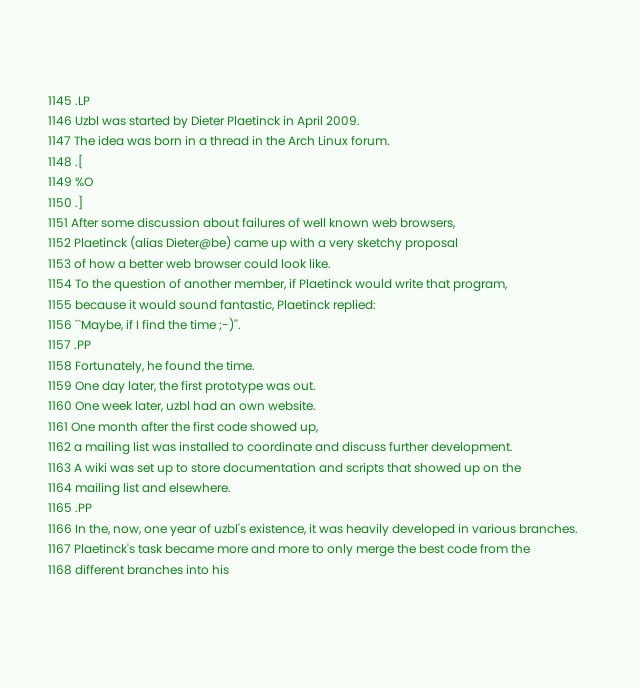1145 .LP
1146 Uzbl was started by Dieter Plaetinck in April 2009.
1147 The idea was born in a thread in the Arch Linux forum.
1148 .[
1149 %O
1150 .]
1151 After some discussion about failures of well known web browsers,
1152 Plaetinck (alias Dieter@be) came up with a very sketchy proposal
1153 of how a better web browser could look like.
1154 To the question of another member, if Plaetinck would write that program,
1155 because it would sound fantastic, Plaetinck replied:
1156 ``Maybe, if I find the time ;-)''.
1157 .PP
1158 Fortunately, he found the time.
1159 One day later, the first prototype was out.
1160 One week later, uzbl had an own website.
1161 One month after the first code showed up,
1162 a mailing list was installed to coordinate and discuss further development.
1163 A wiki was set up to store documentation and scripts that showed up on the
1164 mailing list and elsewhere.
1165 .PP
1166 In the, now, one year of uzbl's existence, it was heavily developed in various branches.
1167 Plaetinck's task became more and more to only merge the best code from the
1168 different branches into his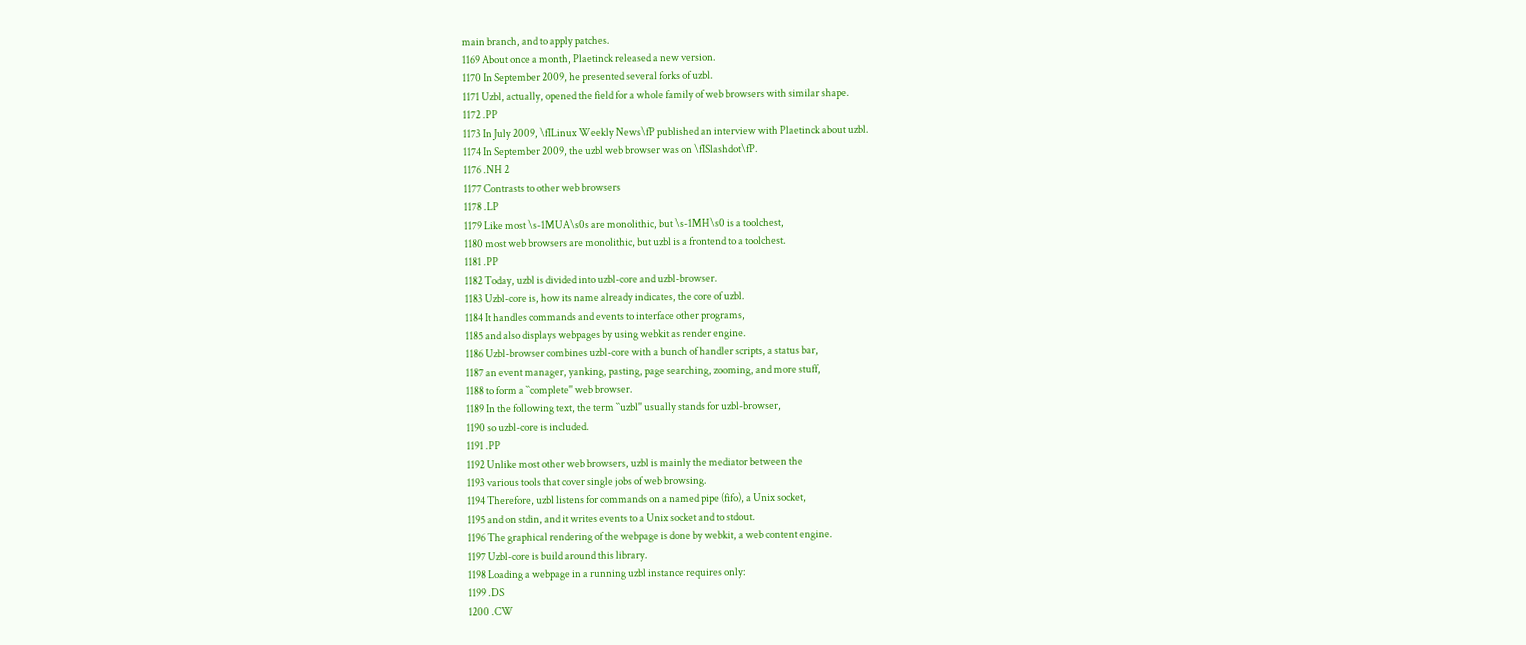main branch, and to apply patches.
1169 About once a month, Plaetinck released a new version.
1170 In September 2009, he presented several forks of uzbl.
1171 Uzbl, actually, opened the field for a whole family of web browsers with similar shape.
1172 .PP
1173 In July 2009, \fILinux Weekly News\fP published an interview with Plaetinck about uzbl.
1174 In September 2009, the uzbl web browser was on \fISlashdot\fP.
1176 .NH 2
1177 Contrasts to other web browsers
1178 .LP
1179 Like most \s-1MUA\s0s are monolithic, but \s-1MH\s0 is a toolchest,
1180 most web browsers are monolithic, but uzbl is a frontend to a toolchest.
1181 .PP
1182 Today, uzbl is divided into uzbl-core and uzbl-browser.
1183 Uzbl-core is, how its name already indicates, the core of uzbl.
1184 It handles commands and events to interface other programs,
1185 and also displays webpages by using webkit as render engine.
1186 Uzbl-browser combines uzbl-core with a bunch of handler scripts, a status bar,
1187 an event manager, yanking, pasting, page searching, zooming, and more stuff,
1188 to form a ``complete'' web browser.
1189 In the following text, the term ``uzbl'' usually stands for uzbl-browser,
1190 so uzbl-core is included.
1191 .PP
1192 Unlike most other web browsers, uzbl is mainly the mediator between the
1193 various tools that cover single jobs of web browsing.
1194 Therefore, uzbl listens for commands on a named pipe (fifo), a Unix socket,
1195 and on stdin, and it writes events to a Unix socket and to stdout.
1196 The graphical rendering of the webpage is done by webkit, a web content engine.
1197 Uzbl-core is build around this library.
1198 Loading a webpage in a running uzbl instance requires only:
1199 .DS
1200 .CW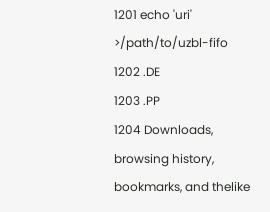1201 echo 'uri' >/path/to/uzbl-fifo
1202 .DE
1203 .PP
1204 Downloads, browsing history, bookmarks, and thelike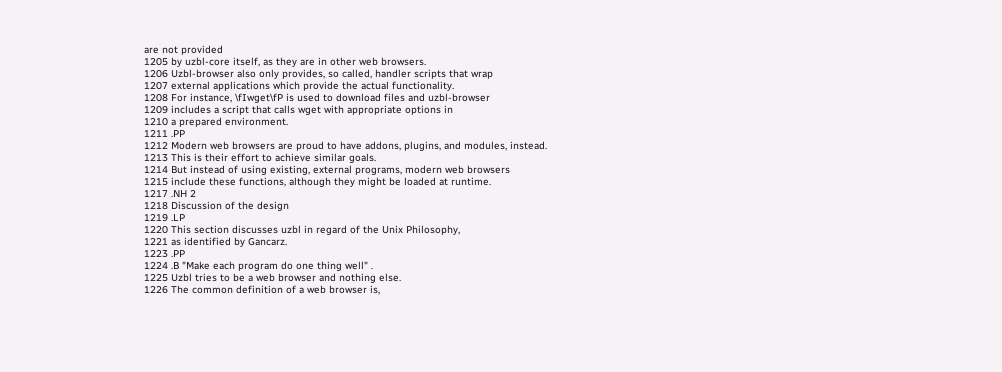are not provided
1205 by uzbl-core itself, as they are in other web browsers.
1206 Uzbl-browser also only provides, so called, handler scripts that wrap
1207 external applications which provide the actual functionality.
1208 For instance, \fIwget\fP is used to download files and uzbl-browser
1209 includes a script that calls wget with appropriate options in
1210 a prepared environment.
1211 .PP
1212 Modern web browsers are proud to have addons, plugins, and modules, instead.
1213 This is their effort to achieve similar goals.
1214 But instead of using existing, external programs, modern web browsers
1215 include these functions, although they might be loaded at runtime.
1217 .NH 2
1218 Discussion of the design
1219 .LP
1220 This section discusses uzbl in regard of the Unix Philosophy,
1221 as identified by Gancarz.
1223 .PP
1224 .B "Make each program do one thing well" .
1225 Uzbl tries to be a web browser and nothing else.
1226 The common definition of a web browser is,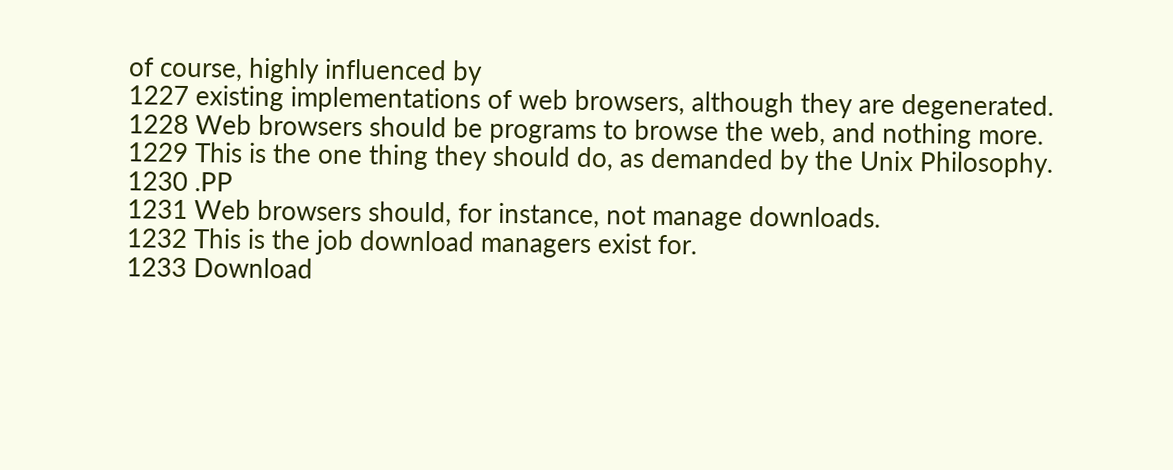of course, highly influenced by
1227 existing implementations of web browsers, although they are degenerated.
1228 Web browsers should be programs to browse the web, and nothing more.
1229 This is the one thing they should do, as demanded by the Unix Philosophy.
1230 .PP
1231 Web browsers should, for instance, not manage downloads.
1232 This is the job download managers exist for.
1233 Download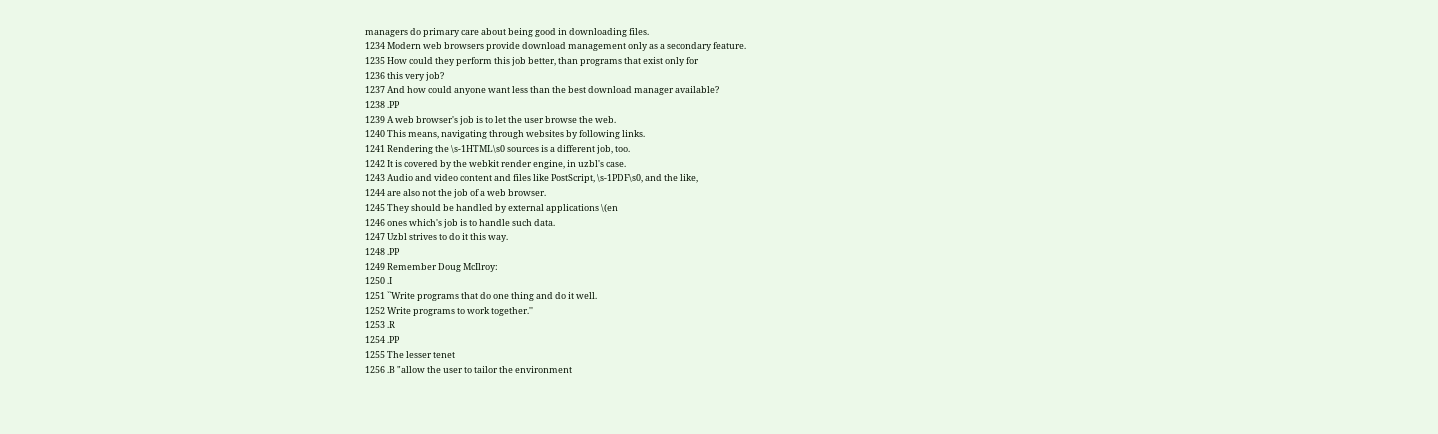managers do primary care about being good in downloading files.
1234 Modern web browsers provide download management only as a secondary feature.
1235 How could they perform this job better, than programs that exist only for
1236 this very job?
1237 And how could anyone want less than the best download manager available?
1238 .PP
1239 A web browser's job is to let the user browse the web.
1240 This means, navigating through websites by following links.
1241 Rendering the \s-1HTML\s0 sources is a different job, too.
1242 It is covered by the webkit render engine, in uzbl's case.
1243 Audio and video content and files like PostScript, \s-1PDF\s0, and the like,
1244 are also not the job of a web browser.
1245 They should be handled by external applications \(en
1246 ones which's job is to handle such data.
1247 Uzbl strives to do it this way.
1248 .PP
1249 Remember Doug McIlroy:
1250 .I
1251 ``Write programs that do one thing and do it well.
1252 Write programs to work together.''
1253 .R
1254 .PP
1255 The lesser tenet
1256 .B "allow the user to tailor the environment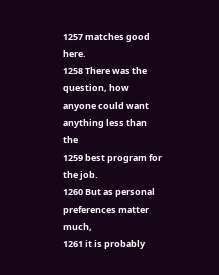1257 matches good here.
1258 There was the question, how anyone could want anything less than the
1259 best program for the job.
1260 But as personal preferences matter much,
1261 it is probably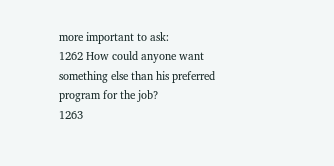more important to ask:
1262 How could anyone want something else than his preferred program for the job?
1263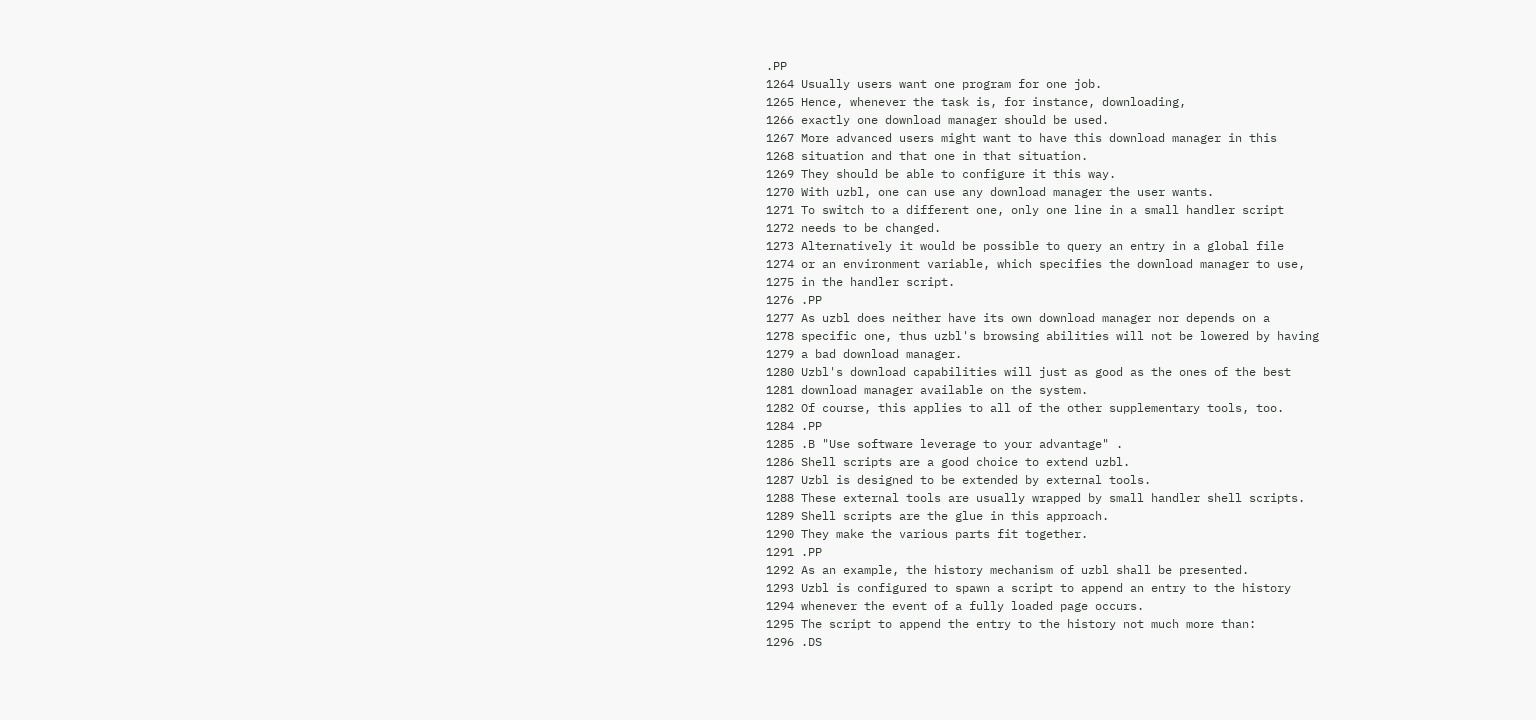.PP
1264 Usually users want one program for one job.
1265 Hence, whenever the task is, for instance, downloading,
1266 exactly one download manager should be used.
1267 More advanced users might want to have this download manager in this
1268 situation and that one in that situation.
1269 They should be able to configure it this way.
1270 With uzbl, one can use any download manager the user wants.
1271 To switch to a different one, only one line in a small handler script
1272 needs to be changed.
1273 Alternatively it would be possible to query an entry in a global file
1274 or an environment variable, which specifies the download manager to use,
1275 in the handler script.
1276 .PP
1277 As uzbl does neither have its own download manager nor depends on a
1278 specific one, thus uzbl's browsing abilities will not be lowered by having
1279 a bad download manager.
1280 Uzbl's download capabilities will just as good as the ones of the best
1281 download manager available on the system.
1282 Of course, this applies to all of the other supplementary tools, too.
1284 .PP
1285 .B "Use software leverage to your advantage" .
1286 Shell scripts are a good choice to extend uzbl.
1287 Uzbl is designed to be extended by external tools.
1288 These external tools are usually wrapped by small handler shell scripts.
1289 Shell scripts are the glue in this approach.
1290 They make the various parts fit together.
1291 .PP
1292 As an example, the history mechanism of uzbl shall be presented.
1293 Uzbl is configured to spawn a script to append an entry to the history
1294 whenever the event of a fully loaded page occurs.
1295 The script to append the entry to the history not much more than:
1296 .DS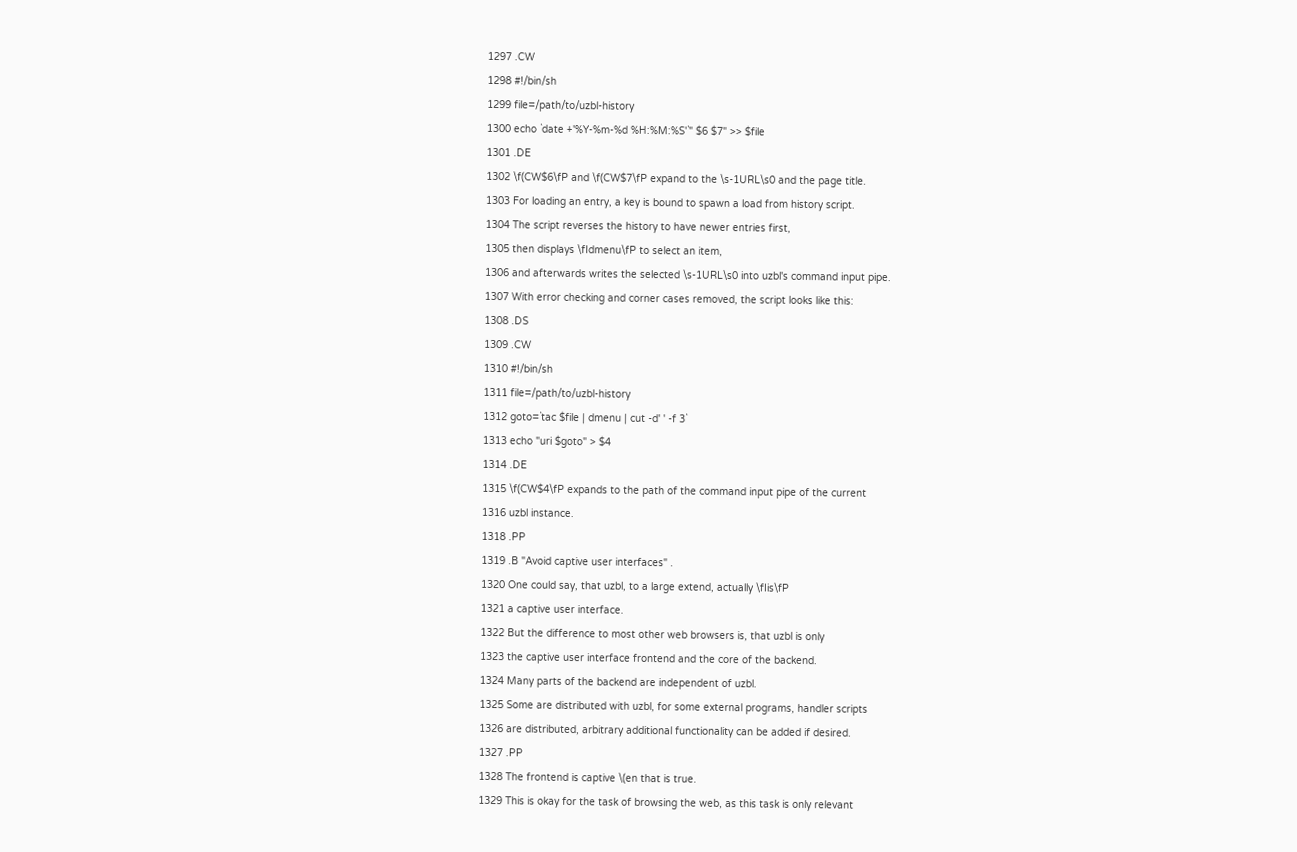1297 .CW
1298 #!/bin/sh
1299 file=/path/to/uzbl-history
1300 echo `date +'%Y-%m-%d %H:%M:%S'`" $6 $7" >> $file
1301 .DE
1302 \f(CW$6\fP and \f(CW$7\fP expand to the \s-1URL\s0 and the page title.
1303 For loading an entry, a key is bound to spawn a load from history script.
1304 The script reverses the history to have newer entries first,
1305 then displays \fIdmenu\fP to select an item,
1306 and afterwards writes the selected \s-1URL\s0 into uzbl's command input pipe.
1307 With error checking and corner cases removed, the script looks like this:
1308 .DS
1309 .CW
1310 #!/bin/sh
1311 file=/path/to/uzbl-history
1312 goto=`tac $file | dmenu | cut -d' ' -f 3`
1313 echo "uri $goto" > $4
1314 .DE
1315 \f(CW$4\fP expands to the path of the command input pipe of the current
1316 uzbl instance.
1318 .PP
1319 .B "Avoid captive user interfaces" .
1320 One could say, that uzbl, to a large extend, actually \fIis\fP
1321 a captive user interface.
1322 But the difference to most other web browsers is, that uzbl is only
1323 the captive user interface frontend and the core of the backend.
1324 Many parts of the backend are independent of uzbl.
1325 Some are distributed with uzbl, for some external programs, handler scripts
1326 are distributed, arbitrary additional functionality can be added if desired.
1327 .PP
1328 The frontend is captive \(en that is true.
1329 This is okay for the task of browsing the web, as this task is only relevant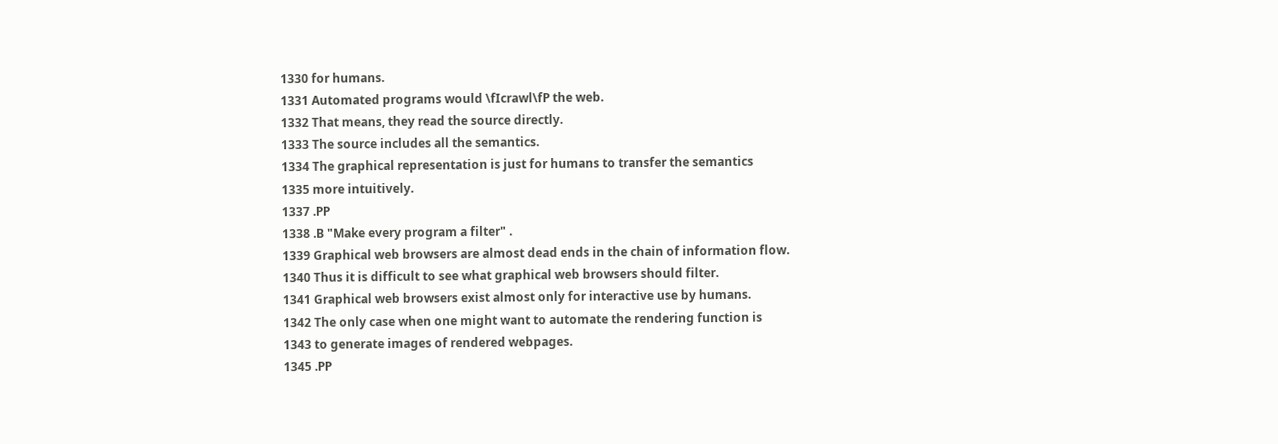1330 for humans.
1331 Automated programs would \fIcrawl\fP the web.
1332 That means, they read the source directly.
1333 The source includes all the semantics.
1334 The graphical representation is just for humans to transfer the semantics
1335 more intuitively.
1337 .PP
1338 .B "Make every program a filter" .
1339 Graphical web browsers are almost dead ends in the chain of information flow.
1340 Thus it is difficult to see what graphical web browsers should filter.
1341 Graphical web browsers exist almost only for interactive use by humans.
1342 The only case when one might want to automate the rendering function is
1343 to generate images of rendered webpages.
1345 .PP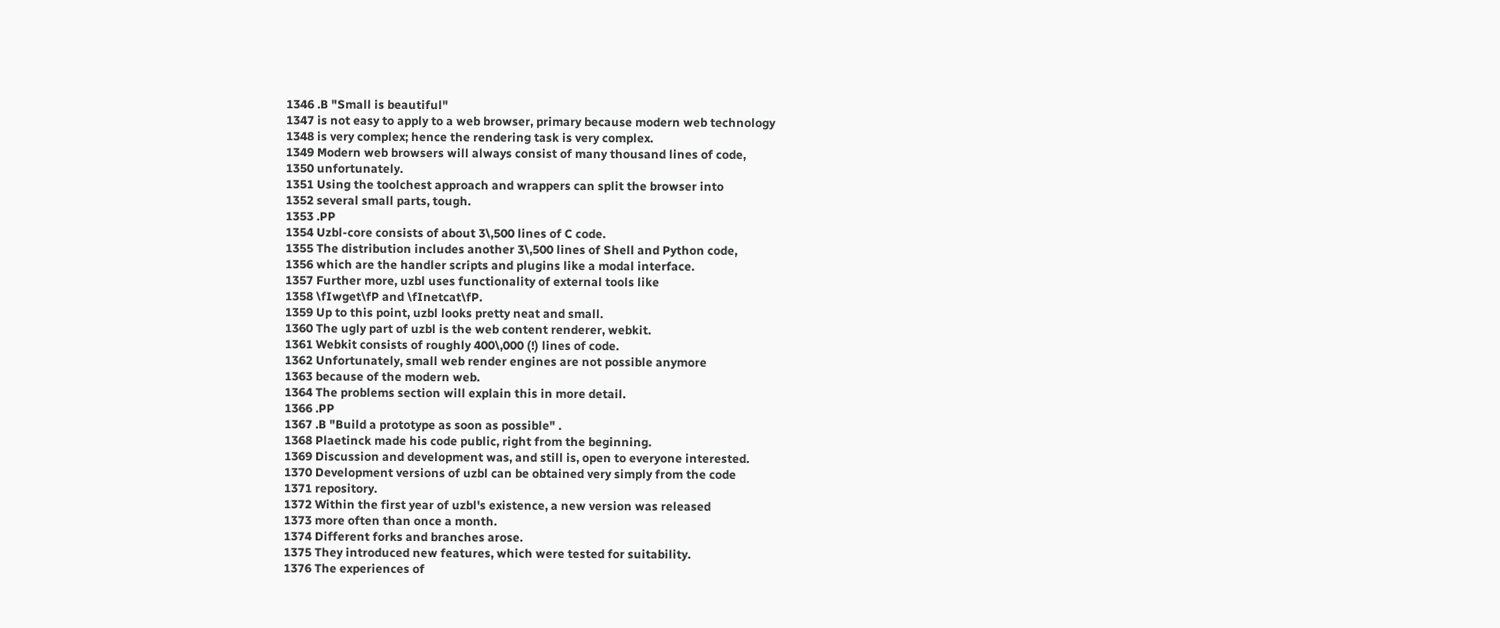1346 .B "Small is beautiful"
1347 is not easy to apply to a web browser, primary because modern web technology
1348 is very complex; hence the rendering task is very complex.
1349 Modern web browsers will always consist of many thousand lines of code,
1350 unfortunately.
1351 Using the toolchest approach and wrappers can split the browser into
1352 several small parts, tough.
1353 .PP
1354 Uzbl-core consists of about 3\,500 lines of C code.
1355 The distribution includes another 3\,500 lines of Shell and Python code,
1356 which are the handler scripts and plugins like a modal interface.
1357 Further more, uzbl uses functionality of external tools like
1358 \fIwget\fP and \fInetcat\fP.
1359 Up to this point, uzbl looks pretty neat and small.
1360 The ugly part of uzbl is the web content renderer, webkit.
1361 Webkit consists of roughly 400\,000 (!) lines of code.
1362 Unfortunately, small web render engines are not possible anymore
1363 because of the modern web.
1364 The problems section will explain this in more detail.
1366 .PP
1367 .B "Build a prototype as soon as possible" .
1368 Plaetinck made his code public, right from the beginning.
1369 Discussion and development was, and still is, open to everyone interested.
1370 Development versions of uzbl can be obtained very simply from the code
1371 repository.
1372 Within the first year of uzbl's existence, a new version was released
1373 more often than once a month.
1374 Different forks and branches arose.
1375 They introduced new features, which were tested for suitability.
1376 The experiences of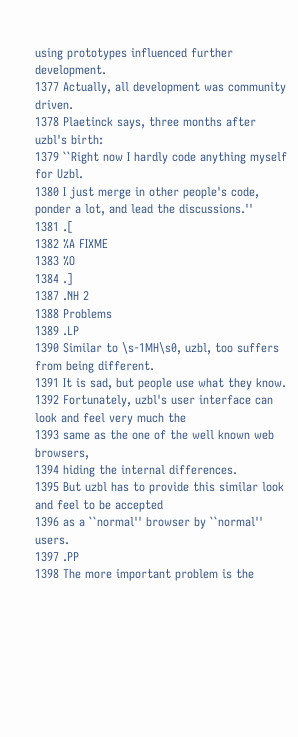using prototypes influenced further development.
1377 Actually, all development was community driven.
1378 Plaetinck says, three months after uzbl's birth:
1379 ``Right now I hardly code anything myself for Uzbl.
1380 I just merge in other people's code, ponder a lot, and lead the discussions.''
1381 .[
1382 %A FIXME
1383 %O
1384 .]
1387 .NH 2
1388 Problems
1389 .LP
1390 Similar to \s-1MH\s0, uzbl, too suffers from being different.
1391 It is sad, but people use what they know.
1392 Fortunately, uzbl's user interface can look and feel very much the
1393 same as the one of the well known web browsers,
1394 hiding the internal differences.
1395 But uzbl has to provide this similar look and feel to be accepted
1396 as a ``normal'' browser by ``normal'' users.
1397 .PP
1398 The more important problem is the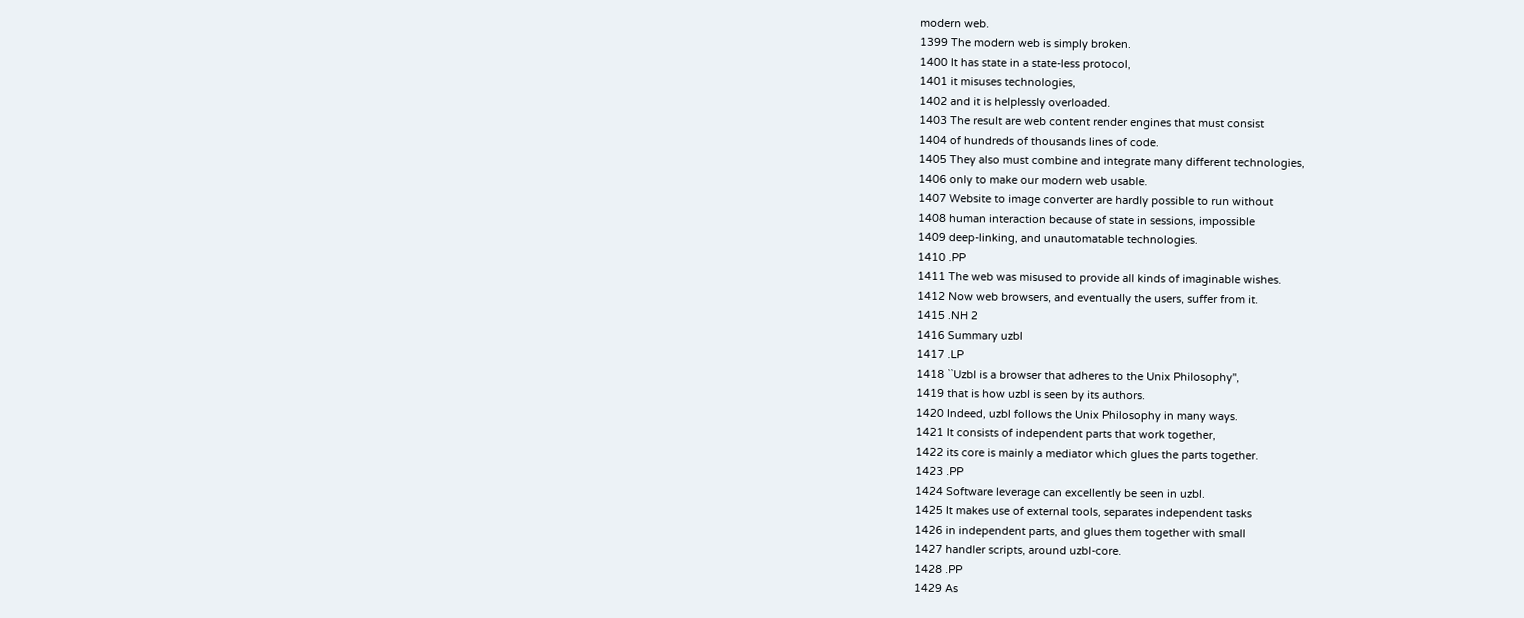modern web.
1399 The modern web is simply broken.
1400 It has state in a state-less protocol,
1401 it misuses technologies,
1402 and it is helplessly overloaded.
1403 The result are web content render engines that must consist
1404 of hundreds of thousands lines of code.
1405 They also must combine and integrate many different technologies,
1406 only to make our modern web usable.
1407 Website to image converter are hardly possible to run without
1408 human interaction because of state in sessions, impossible
1409 deep-linking, and unautomatable technologies.
1410 .PP
1411 The web was misused to provide all kinds of imaginable wishes.
1412 Now web browsers, and eventually the users, suffer from it.
1415 .NH 2
1416 Summary uzbl
1417 .LP
1418 ``Uzbl is a browser that adheres to the Unix Philosophy'',
1419 that is how uzbl is seen by its authors.
1420 Indeed, uzbl follows the Unix Philosophy in many ways.
1421 It consists of independent parts that work together,
1422 its core is mainly a mediator which glues the parts together.
1423 .PP
1424 Software leverage can excellently be seen in uzbl.
1425 It makes use of external tools, separates independent tasks
1426 in independent parts, and glues them together with small
1427 handler scripts, around uzbl-core.
1428 .PP
1429 As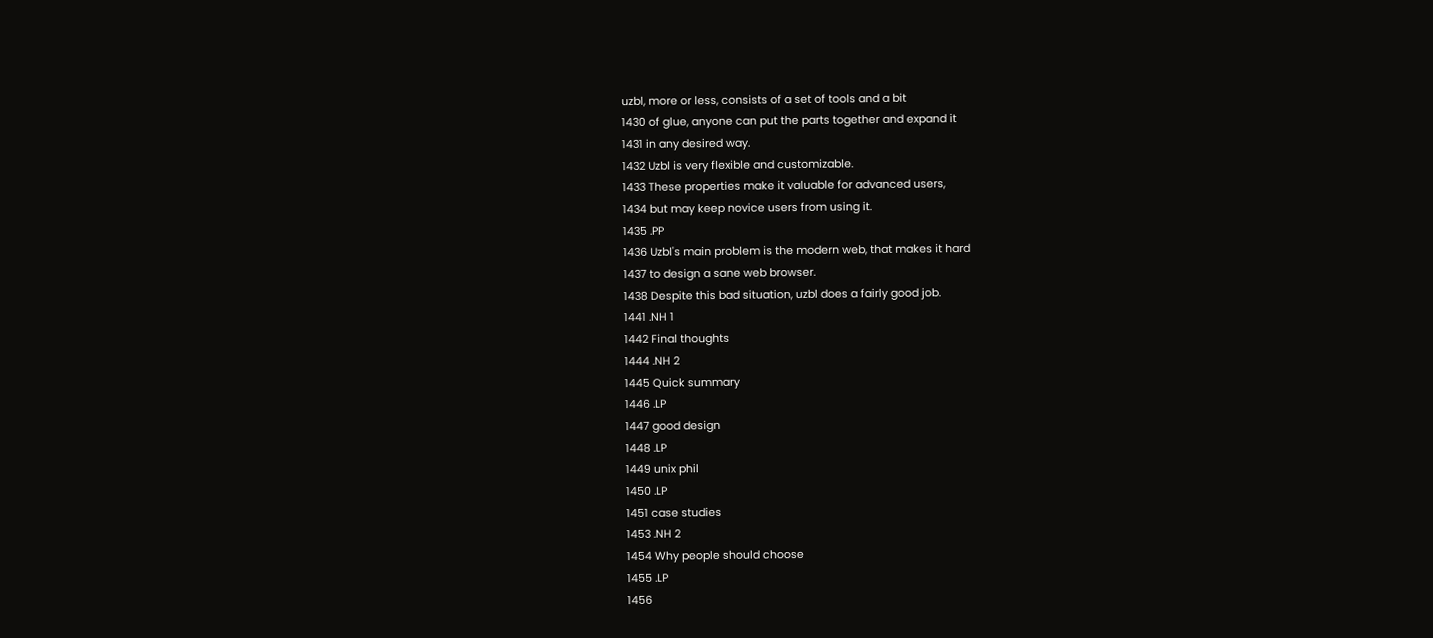uzbl, more or less, consists of a set of tools and a bit
1430 of glue, anyone can put the parts together and expand it
1431 in any desired way.
1432 Uzbl is very flexible and customizable.
1433 These properties make it valuable for advanced users,
1434 but may keep novice users from using it.
1435 .PP
1436 Uzbl's main problem is the modern web, that makes it hard
1437 to design a sane web browser.
1438 Despite this bad situation, uzbl does a fairly good job.
1441 .NH 1
1442 Final thoughts
1444 .NH 2
1445 Quick summary
1446 .LP
1447 good design
1448 .LP
1449 unix phil
1450 .LP
1451 case studies
1453 .NH 2
1454 Why people should choose
1455 .LP
1456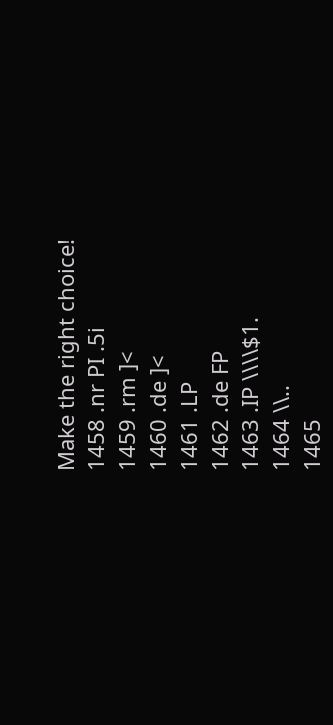Make the right choice!
1458 .nr PI .5i
1459 .rm ]<
1460 .de ]<
1461 .LP
1462 .de FP
1463 .IP \\\\$1.
1464 \\..
1465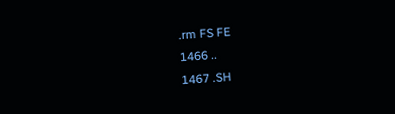.rm FS FE
1466 ..
1467 .SH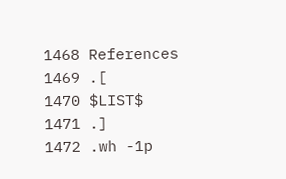1468 References
1469 .[
1470 $LIST$
1471 .]
1472 .wh -1p